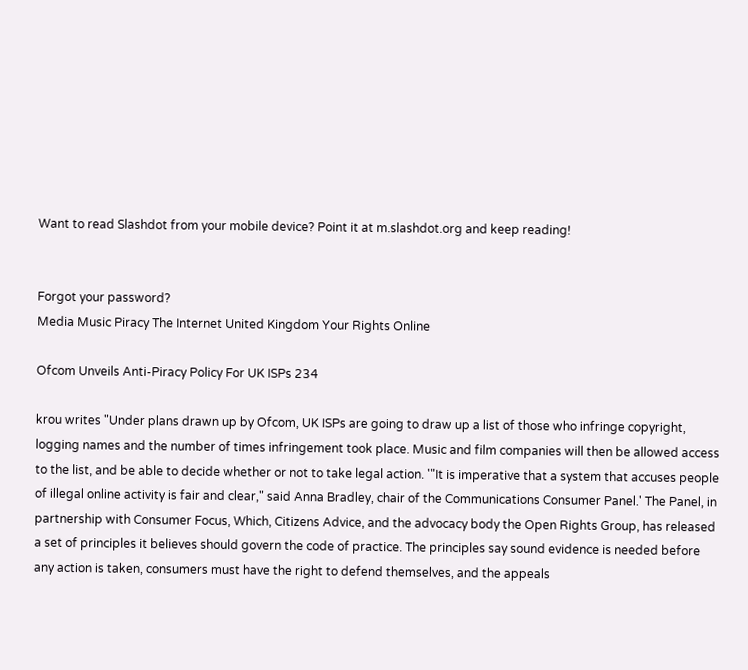Want to read Slashdot from your mobile device? Point it at m.slashdot.org and keep reading!


Forgot your password?
Media Music Piracy The Internet United Kingdom Your Rights Online

Ofcom Unveils Anti-Piracy Policy For UK ISPs 234

krou writes "Under plans drawn up by Ofcom, UK ISPs are going to draw up a list of those who infringe copyright, logging names and the number of times infringement took place. Music and film companies will then be allowed access to the list, and be able to decide whether or not to take legal action. '"It is imperative that a system that accuses people of illegal online activity is fair and clear," said Anna Bradley, chair of the Communications Consumer Panel.' The Panel, in partnership with Consumer Focus, Which, Citizens Advice, and the advocacy body the Open Rights Group, has released a set of principles it believes should govern the code of practice. The principles say sound evidence is needed before any action is taken, consumers must have the right to defend themselves, and the appeals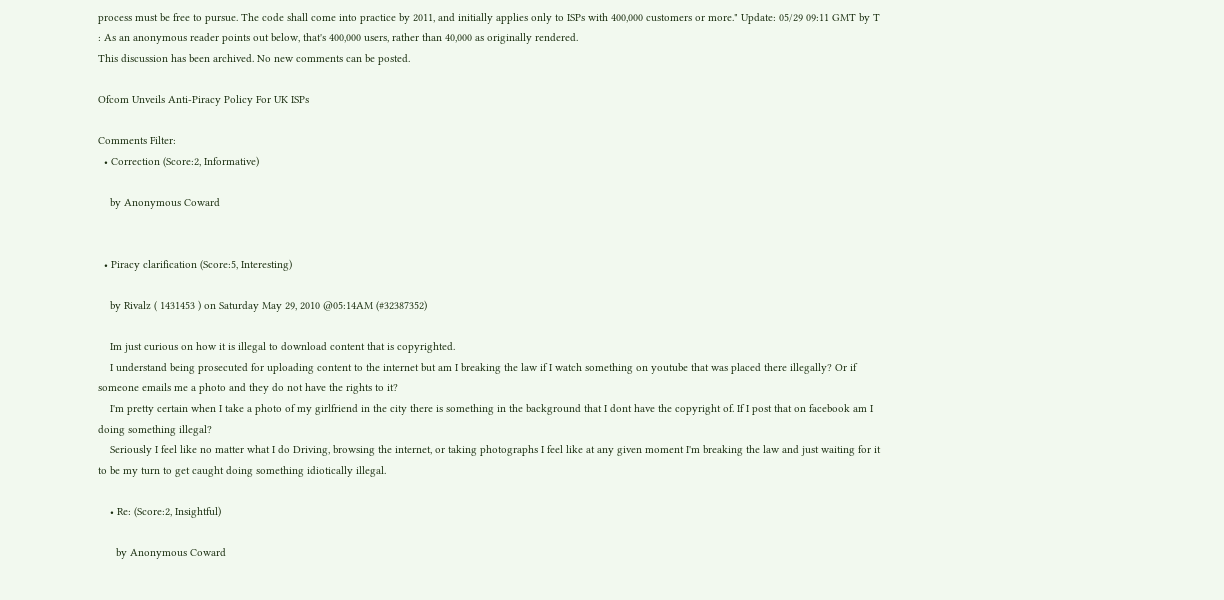process must be free to pursue. The code shall come into practice by 2011, and initially applies only to ISPs with 400,000 customers or more." Update: 05/29 09:11 GMT by T : As an anonymous reader points out below, that's 400,000 users, rather than 40,000 as originally rendered.
This discussion has been archived. No new comments can be posted.

Ofcom Unveils Anti-Piracy Policy For UK ISPs

Comments Filter:
  • Correction (Score:2, Informative)

    by Anonymous Coward


  • Piracy clarification (Score:5, Interesting)

    by Rivalz ( 1431453 ) on Saturday May 29, 2010 @05:14AM (#32387352)

    Im just curious on how it is illegal to download content that is copyrighted.
    I understand being prosecuted for uploading content to the internet but am I breaking the law if I watch something on youtube that was placed there illegally? Or if someone emails me a photo and they do not have the rights to it?
    I'm pretty certain when I take a photo of my girlfriend in the city there is something in the background that I dont have the copyright of. If I post that on facebook am I doing something illegal?
    Seriously I feel like no matter what I do Driving, browsing the internet, or taking photographs I feel like at any given moment I'm breaking the law and just waiting for it to be my turn to get caught doing something idiotically illegal.

    • Re: (Score:2, Insightful)

      by Anonymous Coward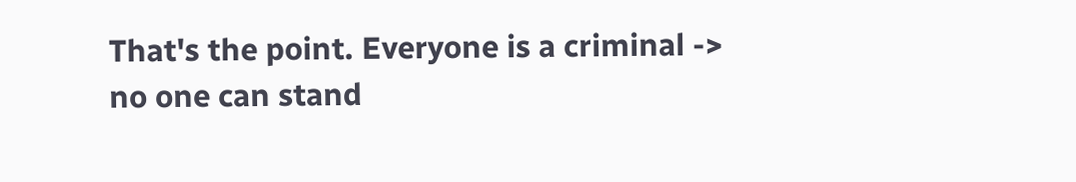That's the point. Everyone is a criminal -> no one can stand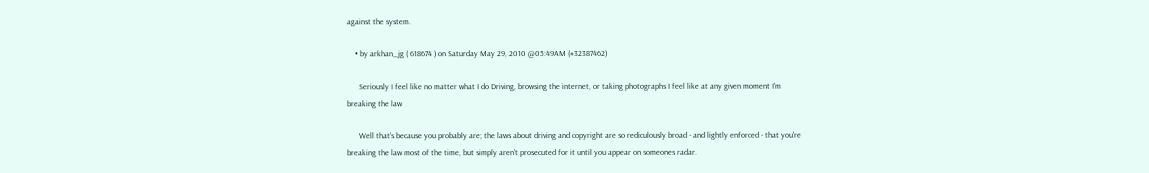against the system.

    • by arkhan_jg ( 618674 ) on Saturday May 29, 2010 @05:49AM (#32387462)

      Seriously I feel like no matter what I do Driving, browsing the internet, or taking photographs I feel like at any given moment I'm breaking the law

      Well that's because you probably are; the laws about driving and copyright are so rediculously broad - and lightly enforced - that you're breaking the law most of the time, but simply aren't prosecuted for it until you appear on someones radar.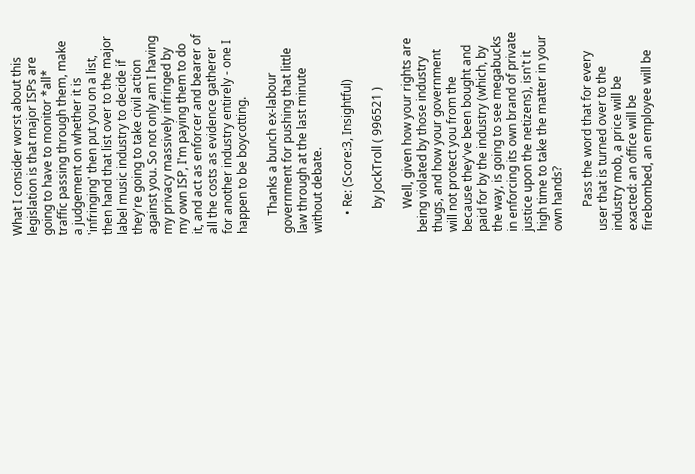What I consider worst about this legislation is that major ISPs are going to have to monitor *all* traffic passing through them, make a judgement on whether it is 'infringing' then put you on a list, then hand that list over to the major label music industry to decide if they're going to take civil action against you. So not only am I having my privacy massively infringed by my own ISP, I'm paying them to do it, and act as enforcer and bearer of all the costs as evidence gatherer for another industry entirely - one I happen to be boycotting.

      Thanks a bunch ex-labour government for pushing that little law through at the last minute without debate.

      • Re: (Score:3, Insightful)

        by JockTroll ( 996521 )

        Well, given how your rights are being violated by those industry thugs, and how your government will not protect you from the because they've been bought and paid for by the industry (which, by the way, is going to see megabucks in enforcing its own brand of private justice upon the netizens), isn't it high time to take the matter in your own hands?

        Pass the word that for every user that is turned over to the industry mob, a price will be exacted: an office will be firebombed, an employee will be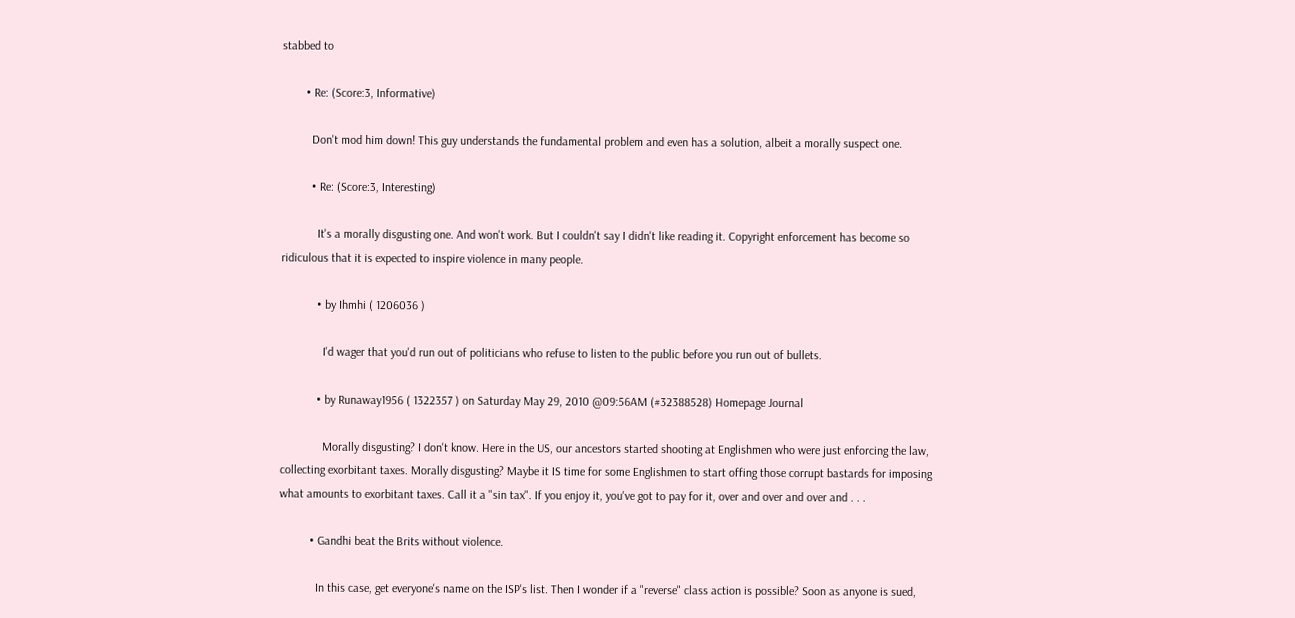stabbed to

        • Re: (Score:3, Informative)

          Don't mod him down! This guy understands the fundamental problem and even has a solution, albeit a morally suspect one.

          • Re: (Score:3, Interesting)

            It's a morally disgusting one. And won't work. But I couldn't say I didn't like reading it. Copyright enforcement has become so ridiculous that it is expected to inspire violence in many people.

            • by Ihmhi ( 1206036 )

              I'd wager that you'd run out of politicians who refuse to listen to the public before you run out of bullets.

            • by Runaway1956 ( 1322357 ) on Saturday May 29, 2010 @09:56AM (#32388528) Homepage Journal

              Morally disgusting? I don't know. Here in the US, our ancestors started shooting at Englishmen who were just enforcing the law, collecting exorbitant taxes. Morally disgusting? Maybe it IS time for some Englishmen to start offing those corrupt bastards for imposing what amounts to exorbitant taxes. Call it a "sin tax". If you enjoy it, you've got to pay for it, over and over and over and . . .

          • Gandhi beat the Brits without violence.

            In this case, get everyone's name on the ISP's list. Then I wonder if a "reverse" class action is possible? Soon as anyone is sued,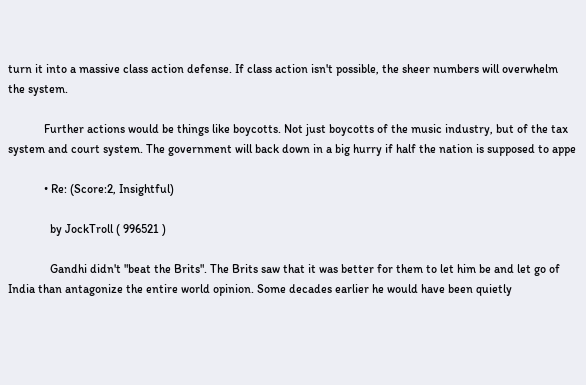turn it into a massive class action defense. If class action isn't possible, the sheer numbers will overwhelm the system.

            Further actions would be things like boycotts. Not just boycotts of the music industry, but of the tax system and court system. The government will back down in a big hurry if half the nation is supposed to appe

            • Re: (Score:2, Insightful)

              by JockTroll ( 996521 )

              Gandhi didn't "beat the Brits". The Brits saw that it was better for them to let him be and let go of India than antagonize the entire world opinion. Some decades earlier he would have been quietly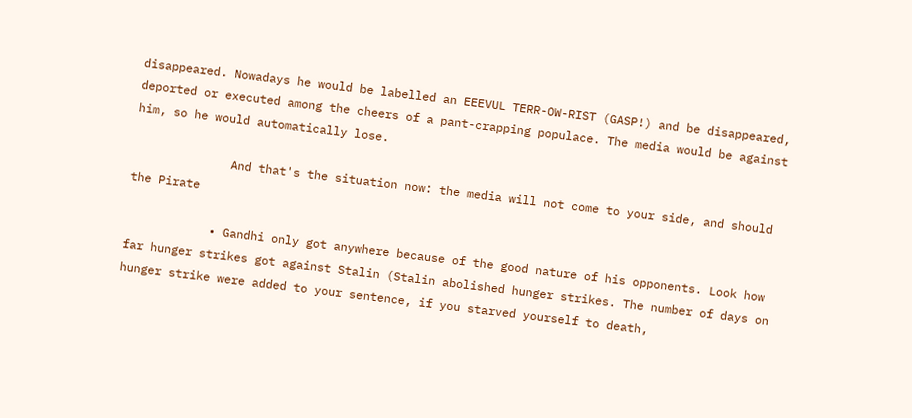disappeared. Nowadays he would be labelled an EEEVUL TERR-OW-RIST (GASP!) and be disappeared, deported or executed among the cheers of a pant-crapping populace. The media would be against him, so he would automatically lose.

              And that's the situation now: the media will not come to your side, and should the Pirate

            • Gandhi only got anywhere because of the good nature of his opponents. Look how far hunger strikes got against Stalin (Stalin abolished hunger strikes. The number of days on hunger strike were added to your sentence, if you starved yourself to death,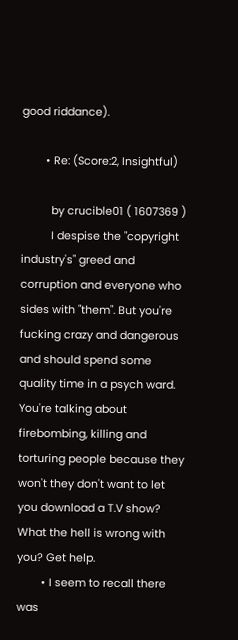good riddance).

        • Re: (Score:2, Insightful)

          by crucible01 ( 1607369 )
          I despise the "copyright industry's" greed and corruption and everyone who sides with "them". But you're fucking crazy and dangerous and should spend some quality time in a psych ward. You're talking about firebombing, killing and torturing people because they won't they don't want to let you download a T.V show? What the hell is wrong with you? Get help.
        • I seem to recall there was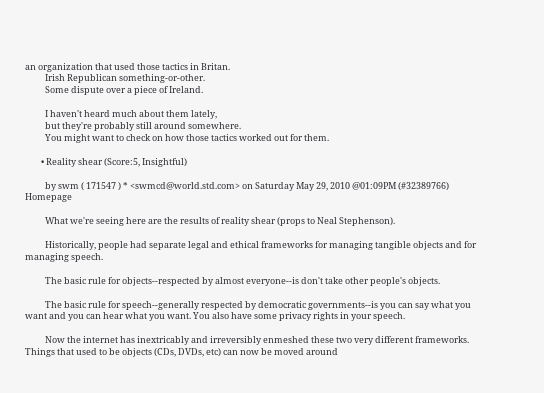an organization that used those tactics in Britan.
          Irish Republican something-or-other.
          Some dispute over a piece of Ireland.

          I haven't heard much about them lately,
          but they're probably still around somewhere.
          You might want to check on how those tactics worked out for them.

        • Reality shear (Score:5, Insightful)

          by swm ( 171547 ) * <swmcd@world.std.com> on Saturday May 29, 2010 @01:09PM (#32389766) Homepage

          What we're seeing here are the results of reality shear (props to Neal Stephenson).

          Historically, people had separate legal and ethical frameworks for managing tangible objects and for managing speech.

          The basic rule for objects--respected by almost everyone--is don't take other people's objects.

          The basic rule for speech--generally respected by democratic governments--is you can say what you want and you can hear what you want. You also have some privacy rights in your speech.

          Now the internet has inextricably and irreversibly enmeshed these two very different frameworks. Things that used to be objects (CDs, DVDs, etc) can now be moved around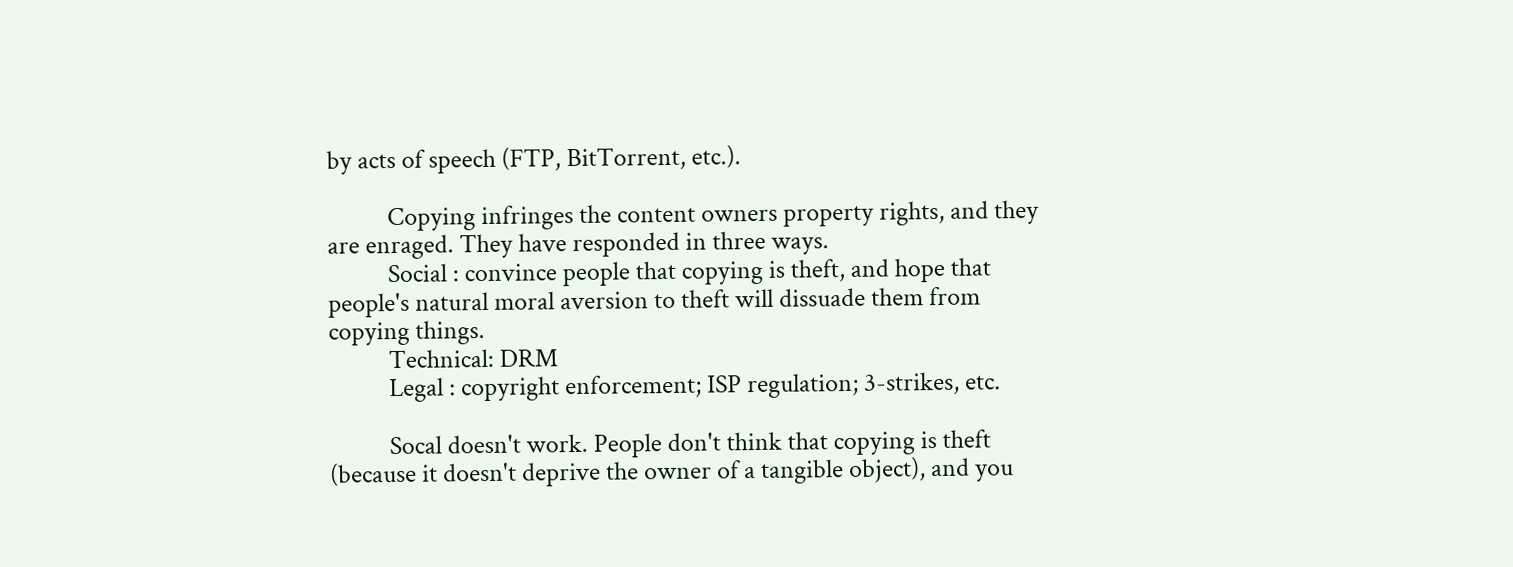by acts of speech (FTP, BitTorrent, etc.).

          Copying infringes the content owners property rights, and they are enraged. They have responded in three ways.
          Social : convince people that copying is theft, and hope that people's natural moral aversion to theft will dissuade them from copying things.
          Technical: DRM
          Legal : copyright enforcement; ISP regulation; 3-strikes, etc.

          Socal doesn't work. People don't think that copying is theft (because it doesn't deprive the owner of a tangible object), and you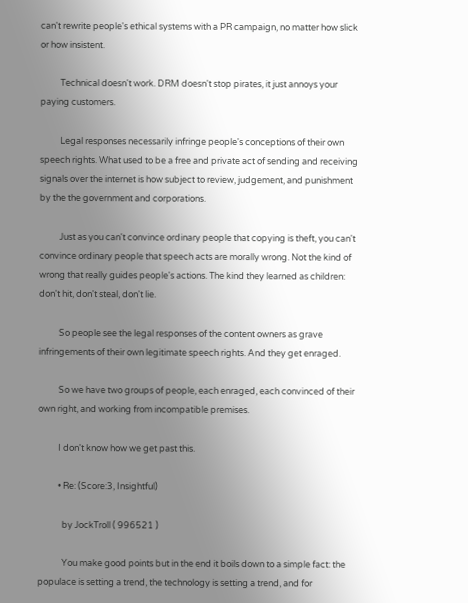can't rewrite people's ethical systems with a PR campaign, no matter how slick or how insistent.

          Technical doesn't work. DRM doesn't stop pirates, it just annoys your paying customers.

          Legal responses necessarily infringe people's conceptions of their own speech rights. What used to be a free and private act of sending and receiving signals over the internet is how subject to review, judgement, and punishment by the the government and corporations.

          Just as you can't convince ordinary people that copying is theft, you can't convince ordinary people that speech acts are morally wrong. Not the kind of wrong that really guides people's actions. The kind they learned as children: don't hit, don't steal, don't lie.

          So people see the legal responses of the content owners as grave infringements of their own legitimate speech rights. And they get enraged.

          So we have two groups of people, each enraged, each convinced of their own right, and working from incompatible premises.

          I don't know how we get past this.

          • Re: (Score:3, Insightful)

            by JockTroll ( 996521 )

            You make good points but in the end it boils down to a simple fact: the populace is setting a trend, the technology is setting a trend, and for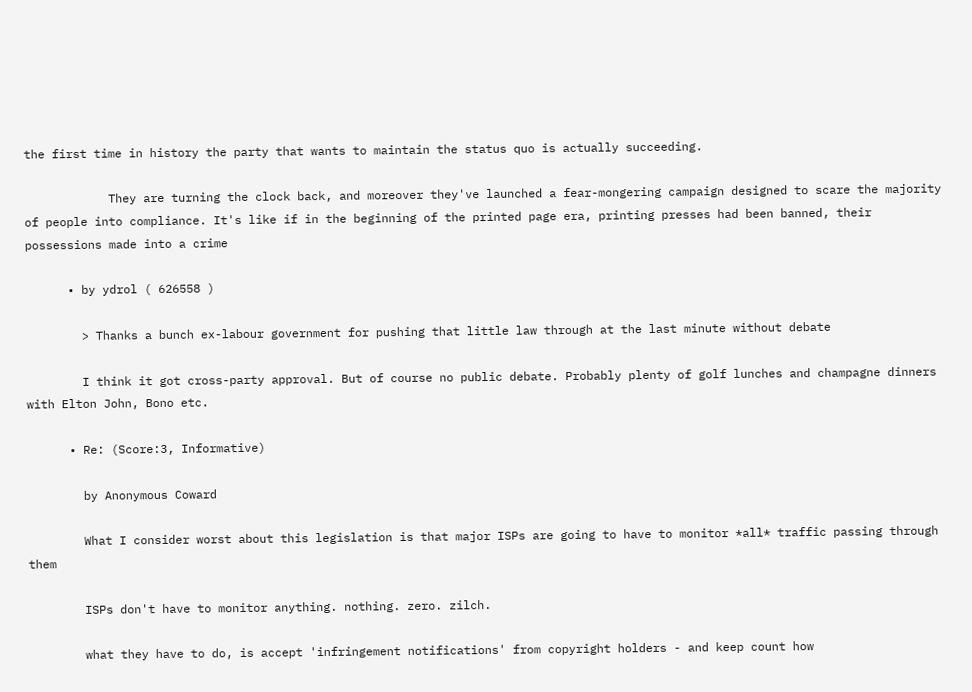the first time in history the party that wants to maintain the status quo is actually succeeding.

            They are turning the clock back, and moreover they've launched a fear-mongering campaign designed to scare the majority of people into compliance. It's like if in the beginning of the printed page era, printing presses had been banned, their possessions made into a crime

      • by ydrol ( 626558 )

        > Thanks a bunch ex-labour government for pushing that little law through at the last minute without debate

        I think it got cross-party approval. But of course no public debate. Probably plenty of golf lunches and champagne dinners with Elton John, Bono etc.

      • Re: (Score:3, Informative)

        by Anonymous Coward

        What I consider worst about this legislation is that major ISPs are going to have to monitor *all* traffic passing through them

        ISPs don't have to monitor anything. nothing. zero. zilch.

        what they have to do, is accept 'infringement notifications' from copyright holders - and keep count how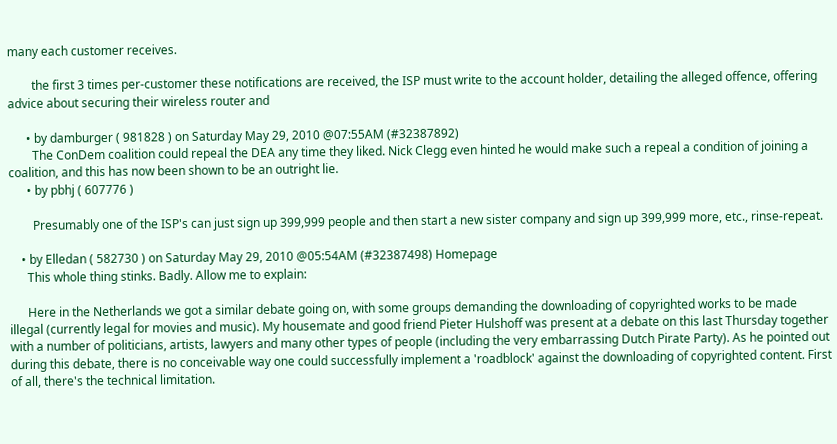many each customer receives.

        the first 3 times per-customer these notifications are received, the ISP must write to the account holder, detailing the alleged offence, offering advice about securing their wireless router and

      • by damburger ( 981828 ) on Saturday May 29, 2010 @07:55AM (#32387892)
        The ConDem coalition could repeal the DEA any time they liked. Nick Clegg even hinted he would make such a repeal a condition of joining a coalition, and this has now been shown to be an outright lie.
      • by pbhj ( 607776 )

        Presumably one of the ISP's can just sign up 399,999 people and then start a new sister company and sign up 399,999 more, etc., rinse-repeat.

    • by Elledan ( 582730 ) on Saturday May 29, 2010 @05:54AM (#32387498) Homepage
      This whole thing stinks. Badly. Allow me to explain:

      Here in the Netherlands we got a similar debate going on, with some groups demanding the downloading of copyrighted works to be made illegal (currently legal for movies and music). My housemate and good friend Pieter Hulshoff was present at a debate on this last Thursday together with a number of politicians, artists, lawyers and many other types of people (including the very embarrassing Dutch Pirate Party). As he pointed out during this debate, there is no conceivable way one could successfully implement a 'roadblock' against the downloading of copyrighted content. First of all, there's the technical limitation.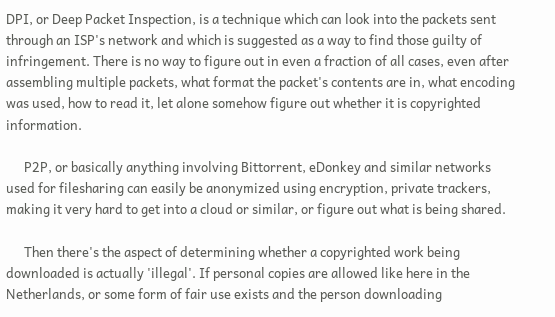DPI, or Deep Packet Inspection, is a technique which can look into the packets sent through an ISP's network and which is suggested as a way to find those guilty of infringement. There is no way to figure out in even a fraction of all cases, even after assembling multiple packets, what format the packet's contents are in, what encoding was used, how to read it, let alone somehow figure out whether it is copyrighted information.

      P2P, or basically anything involving Bittorrent, eDonkey and similar networks used for filesharing can easily be anonymized using encryption, private trackers, making it very hard to get into a cloud or similar, or figure out what is being shared.

      Then there's the aspect of determining whether a copyrighted work being downloaded is actually 'illegal'. If personal copies are allowed like here in the Netherlands, or some form of fair use exists and the person downloading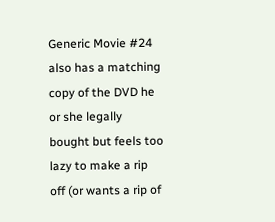Generic Movie #24 also has a matching copy of the DVD he or she legally bought but feels too lazy to make a rip off (or wants a rip of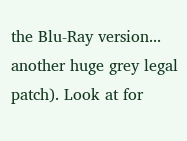the Blu-Ray version... another huge grey legal patch). Look at for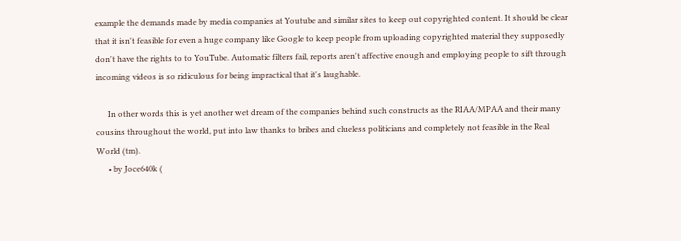example the demands made by media companies at Youtube and similar sites to keep out copyrighted content. It should be clear that it isn't feasible for even a huge company like Google to keep people from uploading copyrighted material they supposedly don't have the rights to to YouTube. Automatic filters fail, reports aren't affective enough and employing people to sift through incoming videos is so ridiculous for being impractical that it's laughable.

      In other words this is yet another wet dream of the companies behind such constructs as the RIAA/MPAA and their many cousins throughout the world, put into law thanks to bribes and clueless politicians and completely not feasible in the Real World (tm).
      • by Joce640k (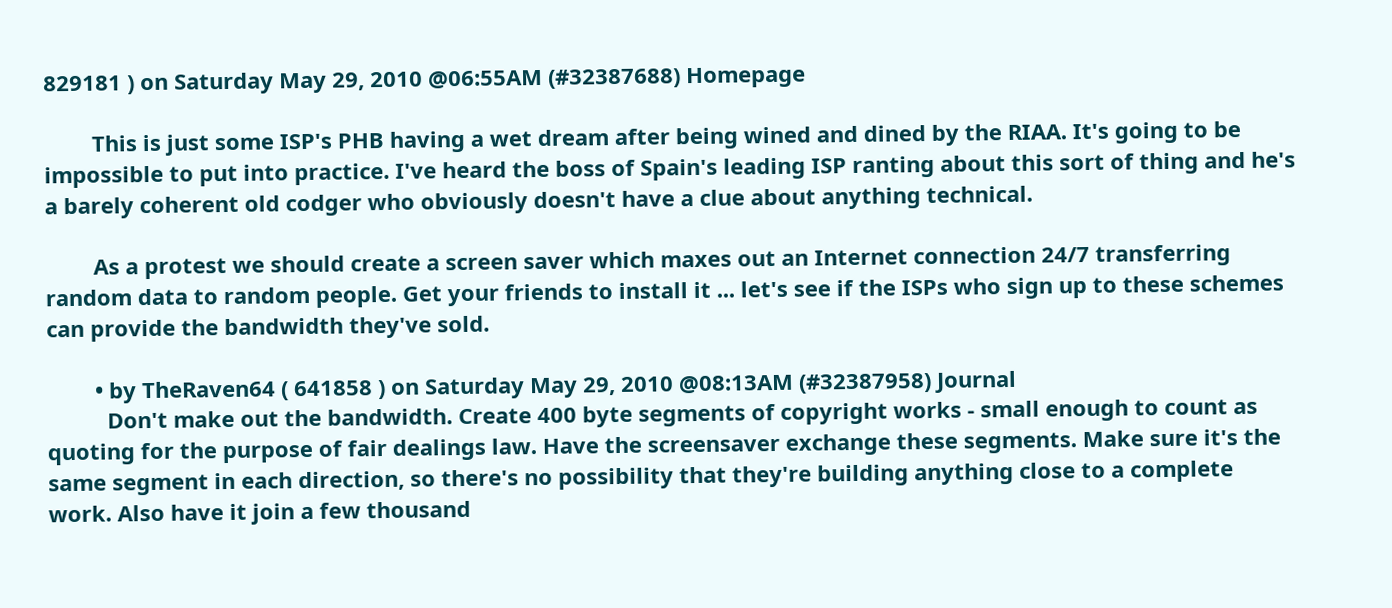829181 ) on Saturday May 29, 2010 @06:55AM (#32387688) Homepage

        This is just some ISP's PHB having a wet dream after being wined and dined by the RIAA. It's going to be impossible to put into practice. I've heard the boss of Spain's leading ISP ranting about this sort of thing and he's a barely coherent old codger who obviously doesn't have a clue about anything technical.

        As a protest we should create a screen saver which maxes out an Internet connection 24/7 transferring random data to random people. Get your friends to install it ... let's see if the ISPs who sign up to these schemes can provide the bandwidth they've sold.

        • by TheRaven64 ( 641858 ) on Saturday May 29, 2010 @08:13AM (#32387958) Journal
          Don't make out the bandwidth. Create 400 byte segments of copyright works - small enough to count as quoting for the purpose of fair dealings law. Have the screensaver exchange these segments. Make sure it's the same segment in each direction, so there's no possibility that they're building anything close to a complete work. Also have it join a few thousand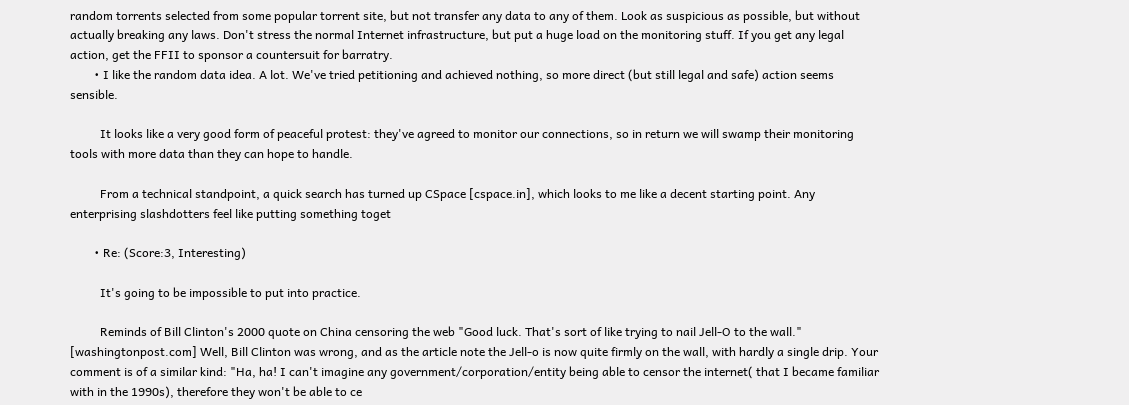random torrents selected from some popular torrent site, but not transfer any data to any of them. Look as suspicious as possible, but without actually breaking any laws. Don't stress the normal Internet infrastructure, but put a huge load on the monitoring stuff. If you get any legal action, get the FFII to sponsor a countersuit for barratry.
        • I like the random data idea. A lot. We've tried petitioning and achieved nothing, so more direct (but still legal and safe) action seems sensible.

          It looks like a very good form of peaceful protest: they've agreed to monitor our connections, so in return we will swamp their monitoring tools with more data than they can hope to handle.

          From a technical standpoint, a quick search has turned up CSpace [cspace.in], which looks to me like a decent starting point. Any enterprising slashdotters feel like putting something toget

        • Re: (Score:3, Interesting)

          It's going to be impossible to put into practice.

          Reminds of Bill Clinton's 2000 quote on China censoring the web "Good luck. That's sort of like trying to nail Jell-O to the wall." [washingtonpost.com] Well, Bill Clinton was wrong, and as the article note the Jell-o is now quite firmly on the wall, with hardly a single drip. Your comment is of a similar kind: "Ha, ha! I can't imagine any government/corporation/entity being able to censor the internet( that I became familiar with in the 1990s), therefore they won't be able to ce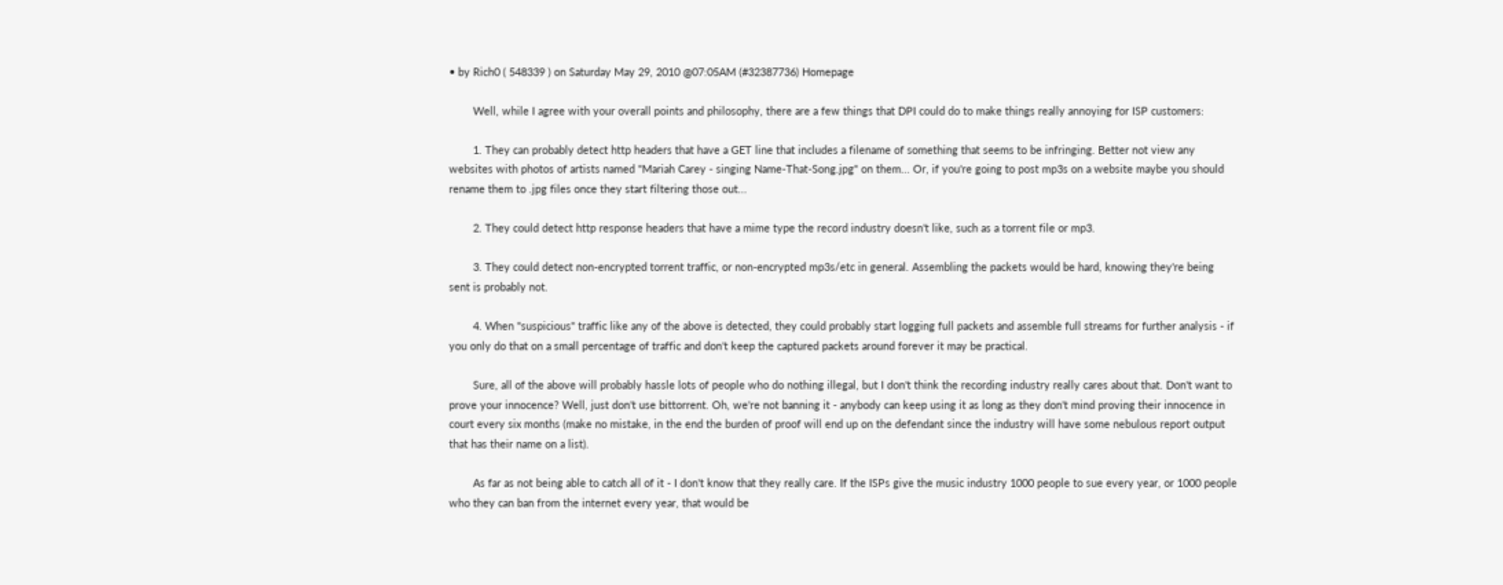• by Rich0 ( 548339 ) on Saturday May 29, 2010 @07:05AM (#32387736) Homepage

        Well, while I agree with your overall points and philosophy, there are a few things that DPI could do to make things really annoying for ISP customers:

        1. They can probably detect http headers that have a GET line that includes a filename of something that seems to be infringing. Better not view any websites with photos of artists named "Mariah Carey - singing Name-That-Song.jpg" on them... Or, if you're going to post mp3s on a website maybe you should rename them to .jpg files once they start filtering those out...

        2. They could detect http response headers that have a mime type the record industry doesn't like, such as a torrent file or mp3.

        3. They could detect non-encrypted torrent traffic, or non-encrypted mp3s/etc in general. Assembling the packets would be hard, knowing they're being sent is probably not.

        4. When "suspicious" traffic like any of the above is detected, they could probably start logging full packets and assemble full streams for further analysis - if you only do that on a small percentage of traffic and don't keep the captured packets around forever it may be practical.

        Sure, all of the above will probably hassle lots of people who do nothing illegal, but I don't think the recording industry really cares about that. Don't want to prove your innocence? Well, just don't use bittorrent. Oh, we're not banning it - anybody can keep using it as long as they don't mind proving their innocence in court every six months (make no mistake, in the end the burden of proof will end up on the defendant since the industry will have some nebulous report output that has their name on a list).

        As far as not being able to catch all of it - I don't know that they really care. If the ISPs give the music industry 1000 people to sue every year, or 1000 people who they can ban from the internet every year, that would be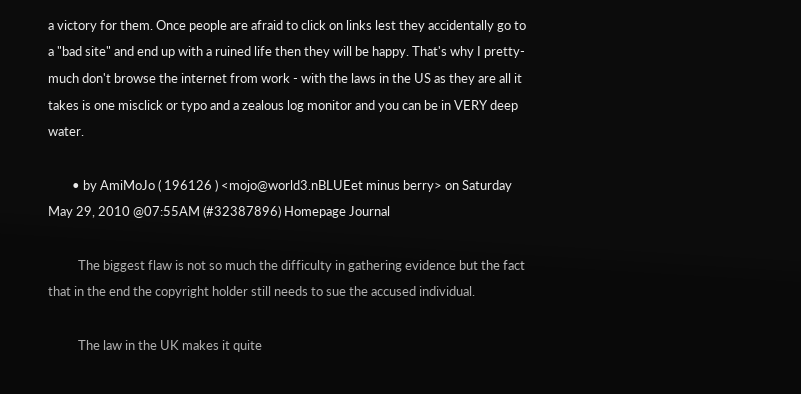a victory for them. Once people are afraid to click on links lest they accidentally go to a "bad site" and end up with a ruined life then they will be happy. That's why I pretty-much don't browse the internet from work - with the laws in the US as they are all it takes is one misclick or typo and a zealous log monitor and you can be in VERY deep water.

        • by AmiMoJo ( 196126 ) <mojo@world3.nBLUEet minus berry> on Saturday May 29, 2010 @07:55AM (#32387896) Homepage Journal

          The biggest flaw is not so much the difficulty in gathering evidence but the fact that in the end the copyright holder still needs to sue the accused individual.

          The law in the UK makes it quite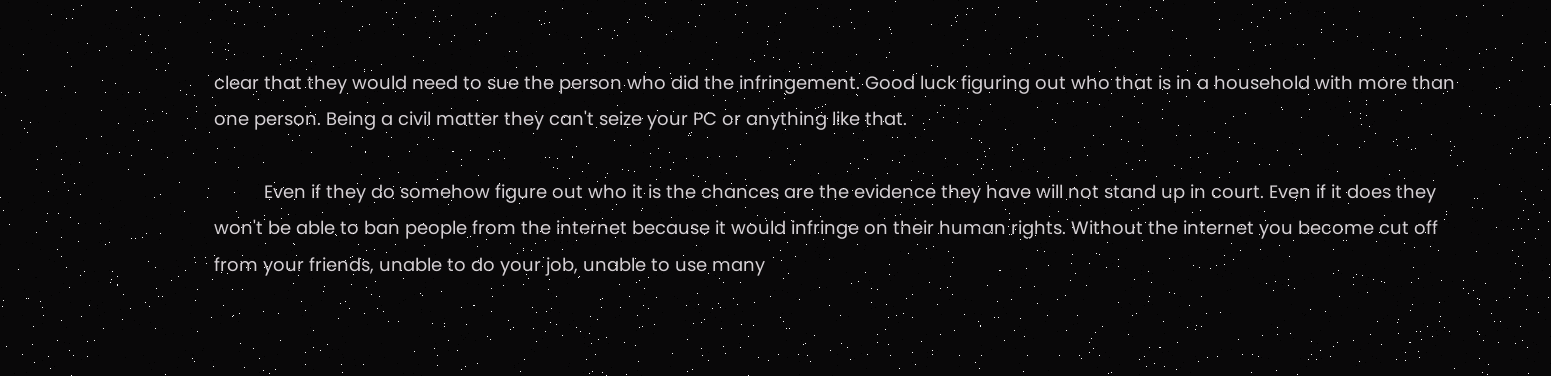clear that they would need to sue the person who did the infringement. Good luck figuring out who that is in a household with more than one person. Being a civil matter they can't seize your PC or anything like that.

          Even if they do somehow figure out who it is the chances are the evidence they have will not stand up in court. Even if it does they won't be able to ban people from the internet because it would infringe on their human rights. Without the internet you become cut off from your friends, unable to do your job, unable to use many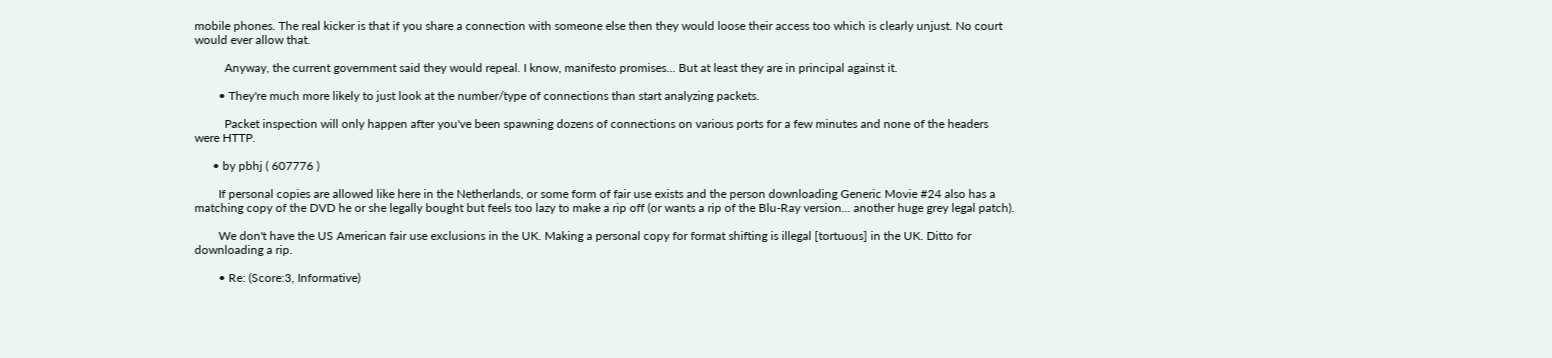mobile phones. The real kicker is that if you share a connection with someone else then they would loose their access too which is clearly unjust. No court would ever allow that.

          Anyway, the current government said they would repeal. I know, manifesto promises... But at least they are in principal against it.

        • They're much more likely to just look at the number/type of connections than start analyzing packets.

          Packet inspection will only happen after you've been spawning dozens of connections on various ports for a few minutes and none of the headers were HTTP.

      • by pbhj ( 607776 )

        If personal copies are allowed like here in the Netherlands, or some form of fair use exists and the person downloading Generic Movie #24 also has a matching copy of the DVD he or she legally bought but feels too lazy to make a rip off (or wants a rip of the Blu-Ray version... another huge grey legal patch).

        We don't have the US American fair use exclusions in the UK. Making a personal copy for format shifting is illegal [tortuous] in the UK. Ditto for downloading a rip.

        • Re: (Score:3, Informative)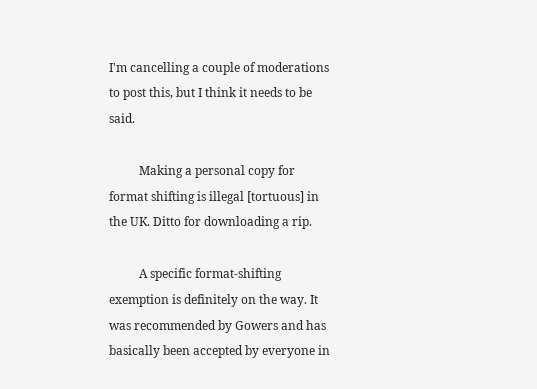I'm cancelling a couple of moderations to post this, but I think it needs to be said.

          Making a personal copy for format shifting is illegal [tortuous] in the UK. Ditto for downloading a rip.

          A specific format-shifting exemption is definitely on the way. It was recommended by Gowers and has basically been accepted by everyone in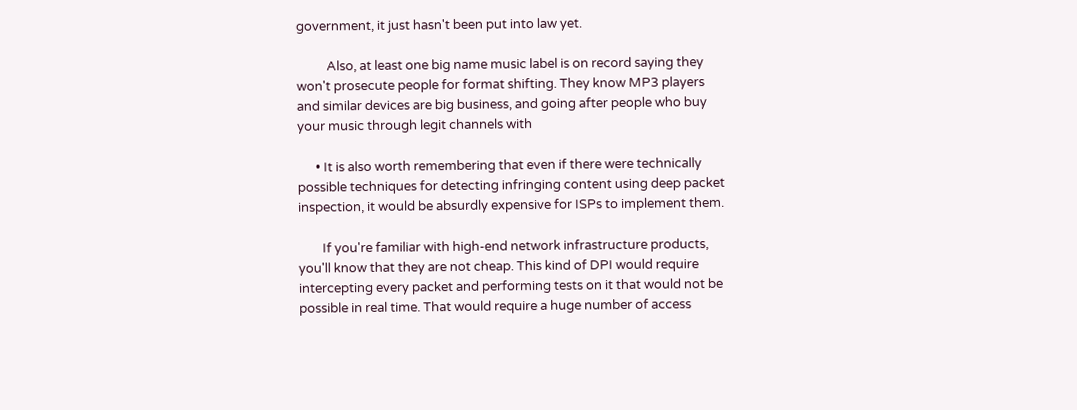government, it just hasn't been put into law yet.

          Also, at least one big name music label is on record saying they won't prosecute people for format shifting. They know MP3 players and similar devices are big business, and going after people who buy your music through legit channels with

      • It is also worth remembering that even if there were technically possible techniques for detecting infringing content using deep packet inspection, it would be absurdly expensive for ISPs to implement them.

        If you're familiar with high-end network infrastructure products, you'll know that they are not cheap. This kind of DPI would require intercepting every packet and performing tests on it that would not be possible in real time. That would require a huge number of access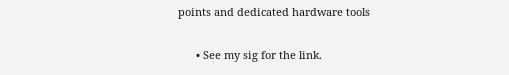points and dedicated hardware tools

      • See my sig for the link.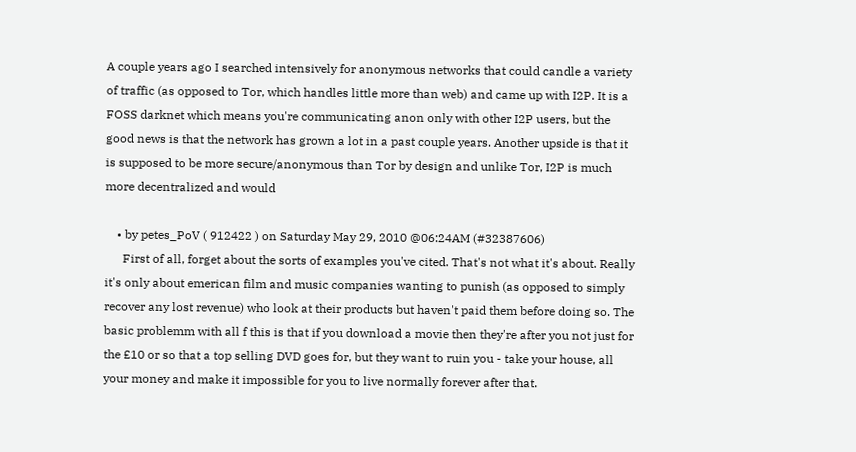A couple years ago I searched intensively for anonymous networks that could candle a variety of traffic (as opposed to Tor, which handles little more than web) and came up with I2P. It is a FOSS darknet which means you're communicating anon only with other I2P users, but the good news is that the network has grown a lot in a past couple years. Another upside is that it is supposed to be more secure/anonymous than Tor by design and unlike Tor, I2P is much more decentralized and would

    • by petes_PoV ( 912422 ) on Saturday May 29, 2010 @06:24AM (#32387606)
      First of all, forget about the sorts of examples you've cited. That's not what it's about. Really it's only about emerican film and music companies wanting to punish (as opposed to simply recover any lost revenue) who look at their products but haven't paid them before doing so. The basic problemm with all f this is that if you download a movie then they're after you not just for the £10 or so that a top selling DVD goes for, but they want to ruin you - take your house, all your money and make it impossible for you to live normally forever after that.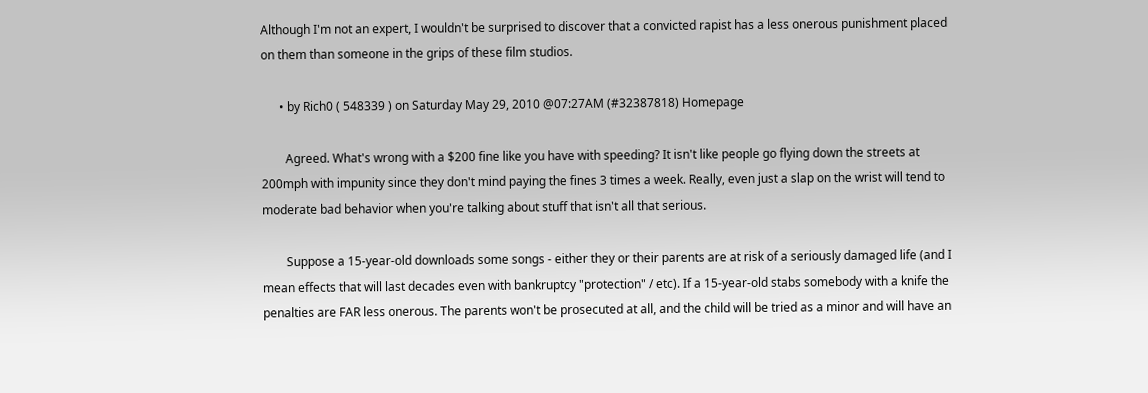Although I'm not an expert, I wouldn't be surprised to discover that a convicted rapist has a less onerous punishment placed on them than someone in the grips of these film studios.

      • by Rich0 ( 548339 ) on Saturday May 29, 2010 @07:27AM (#32387818) Homepage

        Agreed. What's wrong with a $200 fine like you have with speeding? It isn't like people go flying down the streets at 200mph with impunity since they don't mind paying the fines 3 times a week. Really, even just a slap on the wrist will tend to moderate bad behavior when you're talking about stuff that isn't all that serious.

        Suppose a 15-year-old downloads some songs - either they or their parents are at risk of a seriously damaged life (and I mean effects that will last decades even with bankruptcy "protection" / etc). If a 15-year-old stabs somebody with a knife the penalties are FAR less onerous. The parents won't be prosecuted at all, and the child will be tried as a minor and will have an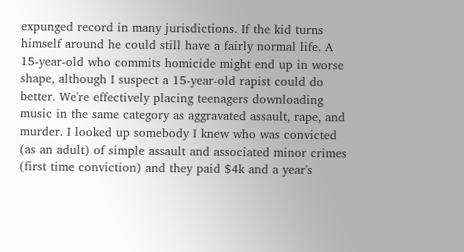expunged record in many jurisdictions. If the kid turns himself around he could still have a fairly normal life. A 15-year-old who commits homicide might end up in worse shape, although I suspect a 15-year-old rapist could do better. We're effectively placing teenagers downloading music in the same category as aggravated assault, rape, and murder. I looked up somebody I knew who was convicted (as an adult) of simple assault and associated minor crimes (first time conviction) and they paid $4k and a year's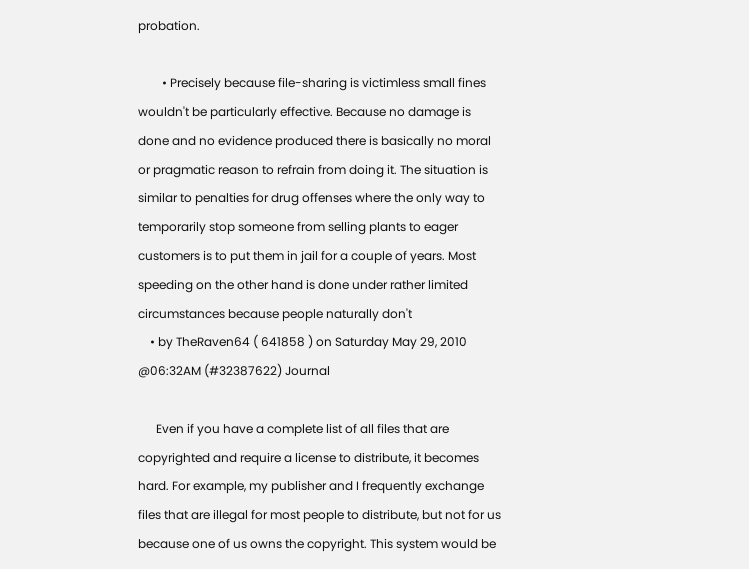probation.

        • Precisely because file-sharing is victimless small fines wouldn't be particularly effective. Because no damage is done and no evidence produced there is basically no moral or pragmatic reason to refrain from doing it. The situation is similar to penalties for drug offenses where the only way to temporarily stop someone from selling plants to eager customers is to put them in jail for a couple of years. Most speeding on the other hand is done under rather limited circumstances because people naturally don't
    • by TheRaven64 ( 641858 ) on Saturday May 29, 2010 @06:32AM (#32387622) Journal

      Even if you have a complete list of all files that are copyrighted and require a license to distribute, it becomes hard. For example, my publisher and I frequently exchange files that are illegal for most people to distribute, but not for us because one of us owns the copyright. This system would be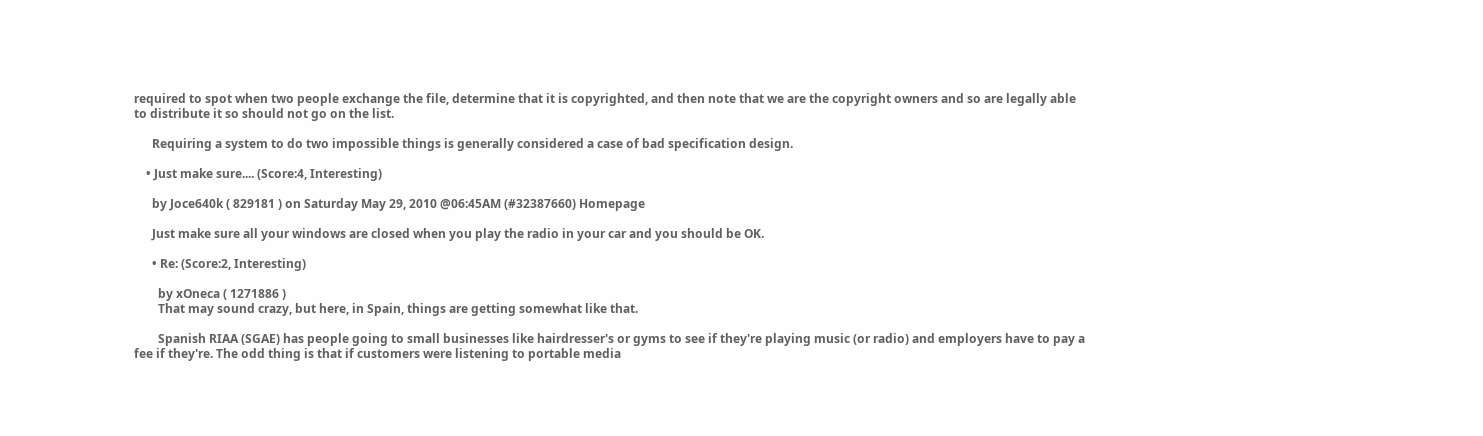required to spot when two people exchange the file, determine that it is copyrighted, and then note that we are the copyright owners and so are legally able to distribute it so should not go on the list.

      Requiring a system to do two impossible things is generally considered a case of bad specification design.

    • Just make sure.... (Score:4, Interesting)

      by Joce640k ( 829181 ) on Saturday May 29, 2010 @06:45AM (#32387660) Homepage

      Just make sure all your windows are closed when you play the radio in your car and you should be OK.

      • Re: (Score:2, Interesting)

        by xOneca ( 1271886 )
        That may sound crazy, but here, in Spain, things are getting somewhat like that.

        Spanish RIAA (SGAE) has people going to small businesses like hairdresser's or gyms to see if they're playing music (or radio) and employers have to pay a fee if they're. The odd thing is that if customers were listening to portable media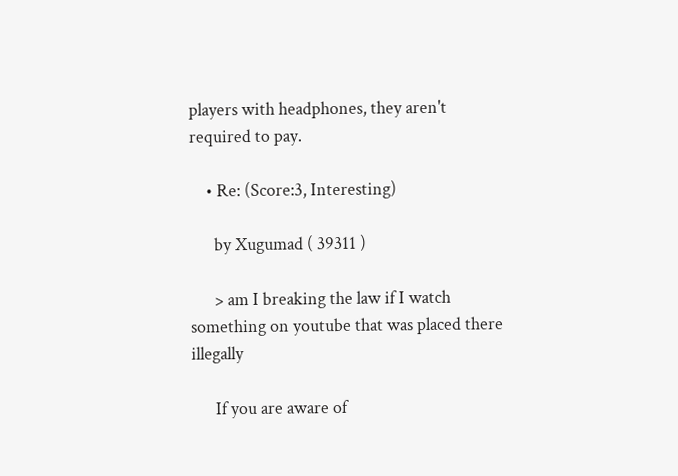players with headphones, they aren't required to pay.

    • Re: (Score:3, Interesting)

      by Xugumad ( 39311 )

      > am I breaking the law if I watch something on youtube that was placed there illegally

      If you are aware of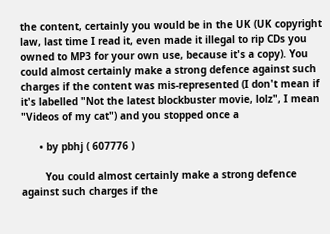the content, certainly you would be in the UK (UK copyright law, last time I read it, even made it illegal to rip CDs you owned to MP3 for your own use, because it's a copy). You could almost certainly make a strong defence against such charges if the content was mis-represented (I don't mean if it's labelled "Not the latest blockbuster movie, lolz", I mean "Videos of my cat") and you stopped once a

      • by pbhj ( 607776 )

        You could almost certainly make a strong defence against such charges if the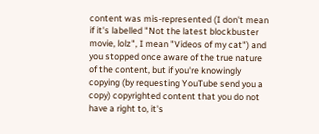content was mis-represented (I don't mean if it's labelled "Not the latest blockbuster movie, lolz", I mean "Videos of my cat") and you stopped once aware of the true nature of the content, but if you're knowingly copying (by requesting YouTube send you a copy) copyrighted content that you do not have a right to, it's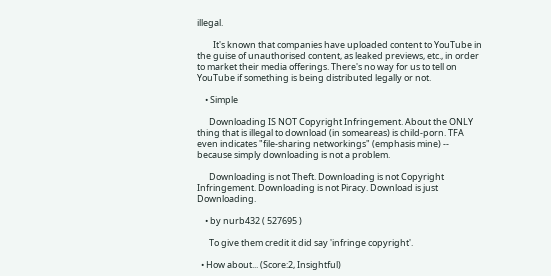illegal.

        It's known that companies have uploaded content to YouTube in the guise of unauthorised content, as leaked previews, etc., in order to market their media offerings. There's no way for us to tell on YouTube if something is being distributed legally or not.

    • Simple

      Downloading IS NOT Copyright Infringement. About the ONLY thing that is illegal to download (in someareas) is child-porn. TFA even indicates "file-sharing networkings" (emphasis mine) -- because simply downloading is not a problem.

      Downloading is not Theft. Downloading is not Copyright Infringement. Downloading is not Piracy. Download is just Downloading.

    • by nurb432 ( 527695 )

      To give them credit it did say 'infringe copyright'.

  • How about... (Score:2, Insightful)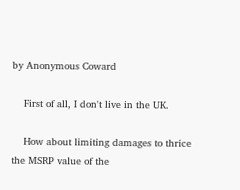by Anonymous Coward

    First of all, I don't live in the UK.

    How about limiting damages to thrice the MSRP value of the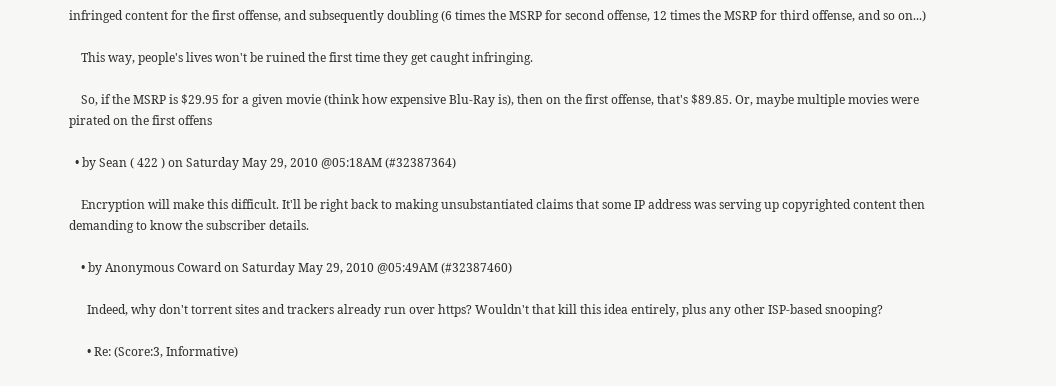infringed content for the first offense, and subsequently doubling (6 times the MSRP for second offense, 12 times the MSRP for third offense, and so on...)

    This way, people's lives won't be ruined the first time they get caught infringing.

    So, if the MSRP is $29.95 for a given movie (think how expensive Blu-Ray is), then on the first offense, that's $89.85. Or, maybe multiple movies were pirated on the first offens

  • by Sean ( 422 ) on Saturday May 29, 2010 @05:18AM (#32387364)

    Encryption will make this difficult. It'll be right back to making unsubstantiated claims that some IP address was serving up copyrighted content then demanding to know the subscriber details.

    • by Anonymous Coward on Saturday May 29, 2010 @05:49AM (#32387460)

      Indeed, why don't torrent sites and trackers already run over https? Wouldn't that kill this idea entirely, plus any other ISP-based snooping?

      • Re: (Score:3, Informative)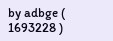by adbge ( 1693228 )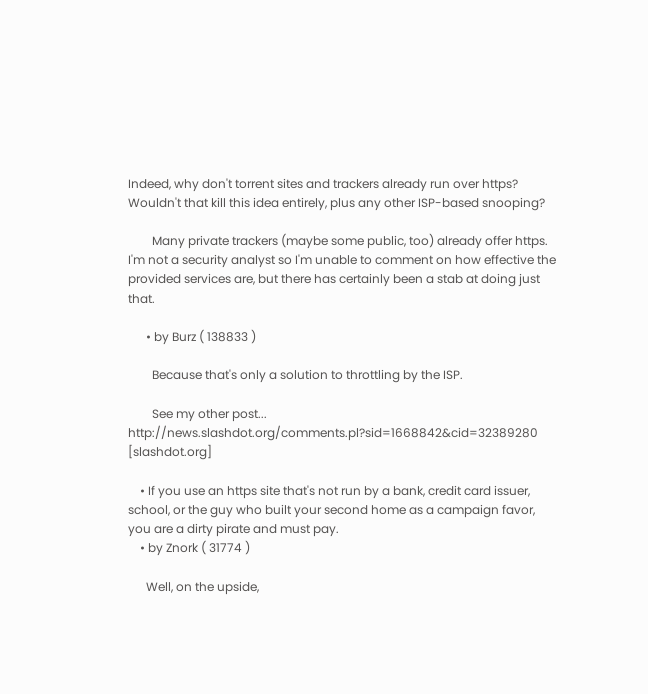Indeed, why don't torrent sites and trackers already run over https? Wouldn't that kill this idea entirely, plus any other ISP-based snooping?

        Many private trackers (maybe some public, too) already offer https. I'm not a security analyst so I'm unable to comment on how effective the provided services are, but there has certainly been a stab at doing just that.

      • by Burz ( 138833 )

        Because that's only a solution to throttling by the ISP.

        See my other post... http://news.slashdot.org/comments.pl?sid=1668842&cid=32389280 [slashdot.org]

    • If you use an https site that's not run by a bank, credit card issuer, school, or the guy who built your second home as a campaign favor, you are a dirty pirate and must pay.
    • by Znork ( 31774 )

      Well, on the upside,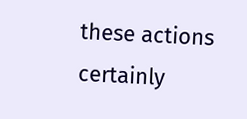these actions certainly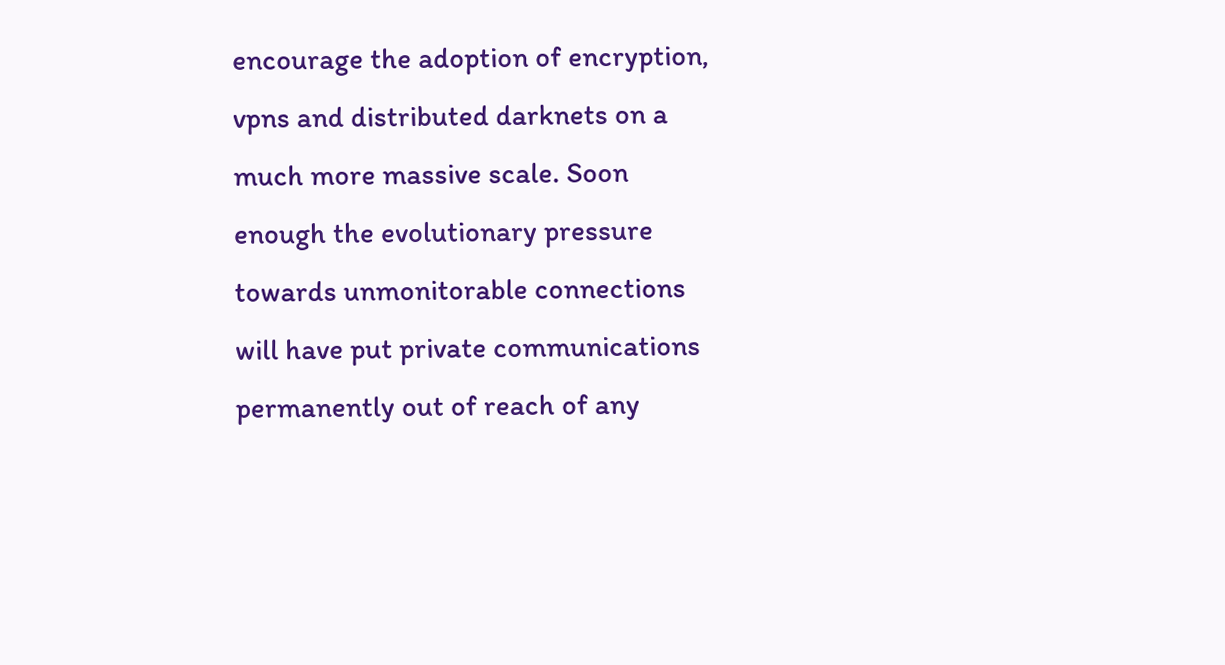encourage the adoption of encryption, vpns and distributed darknets on a much more massive scale. Soon enough the evolutionary pressure towards unmonitorable connections will have put private communications permanently out of reach of any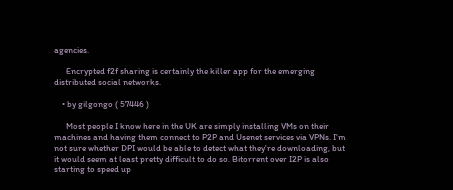agencies.

      Encrypted f2f sharing is certainly the killer app for the emerging distributed social networks.

    • by gilgongo ( 57446 )

      Most people I know here in the UK are simply installing VMs on their machines and having them connect to P2P and Usenet services via VPNs. I'm not sure whether DPI would be able to detect what they're downloading, but it would seem at least pretty difficult to do so. Bitorrent over I2P is also starting to speed up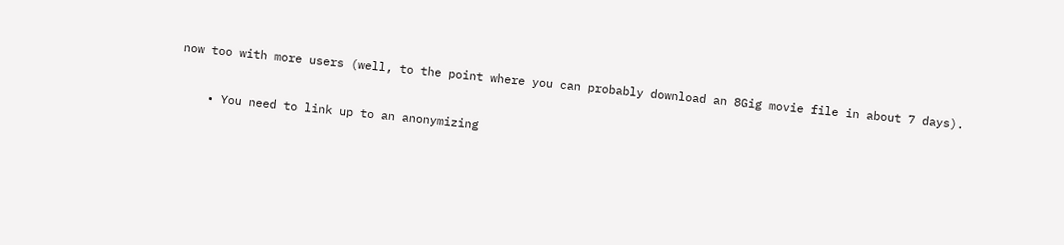now too with more users (well, to the point where you can probably download an 8Gig movie file in about 7 days).

    • You need to link up to an anonymizing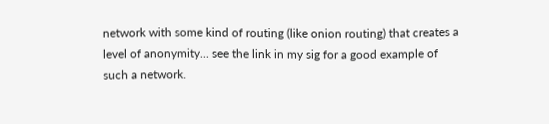network with some kind of routing (like onion routing) that creates a level of anonymity... see the link in my sig for a good example of such a network.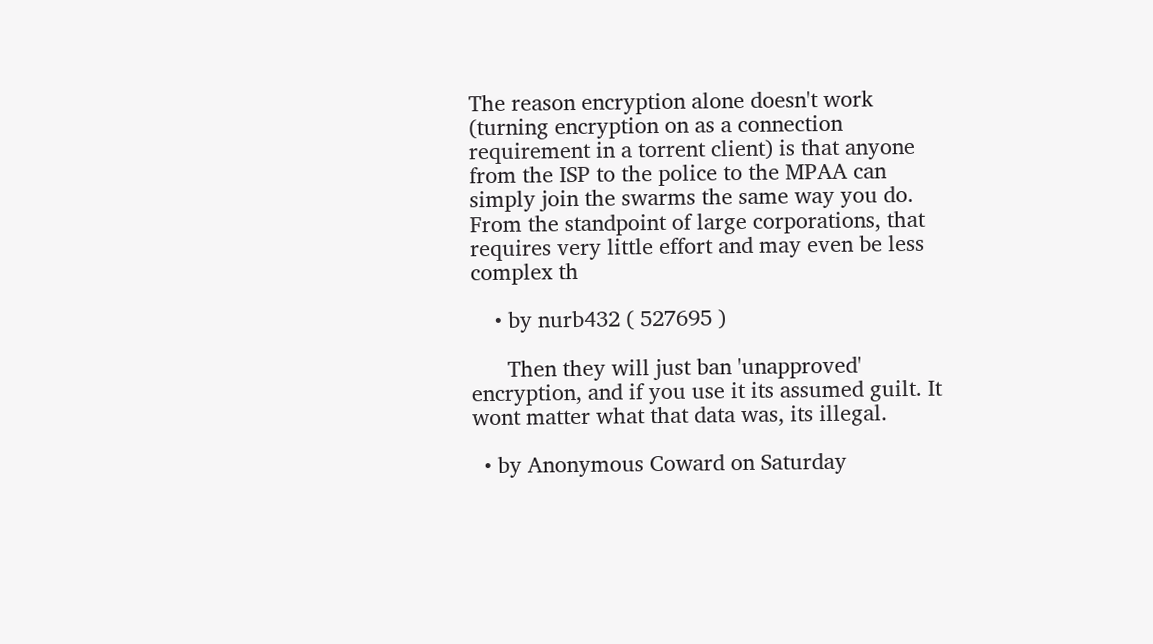The reason encryption alone doesn't work (turning encryption on as a connection requirement in a torrent client) is that anyone from the ISP to the police to the MPAA can simply join the swarms the same way you do. From the standpoint of large corporations, that requires very little effort and may even be less complex th

    • by nurb432 ( 527695 )

      Then they will just ban 'unapproved' encryption, and if you use it its assumed guilt. It wont matter what that data was, its illegal.

  • by Anonymous Coward on Saturday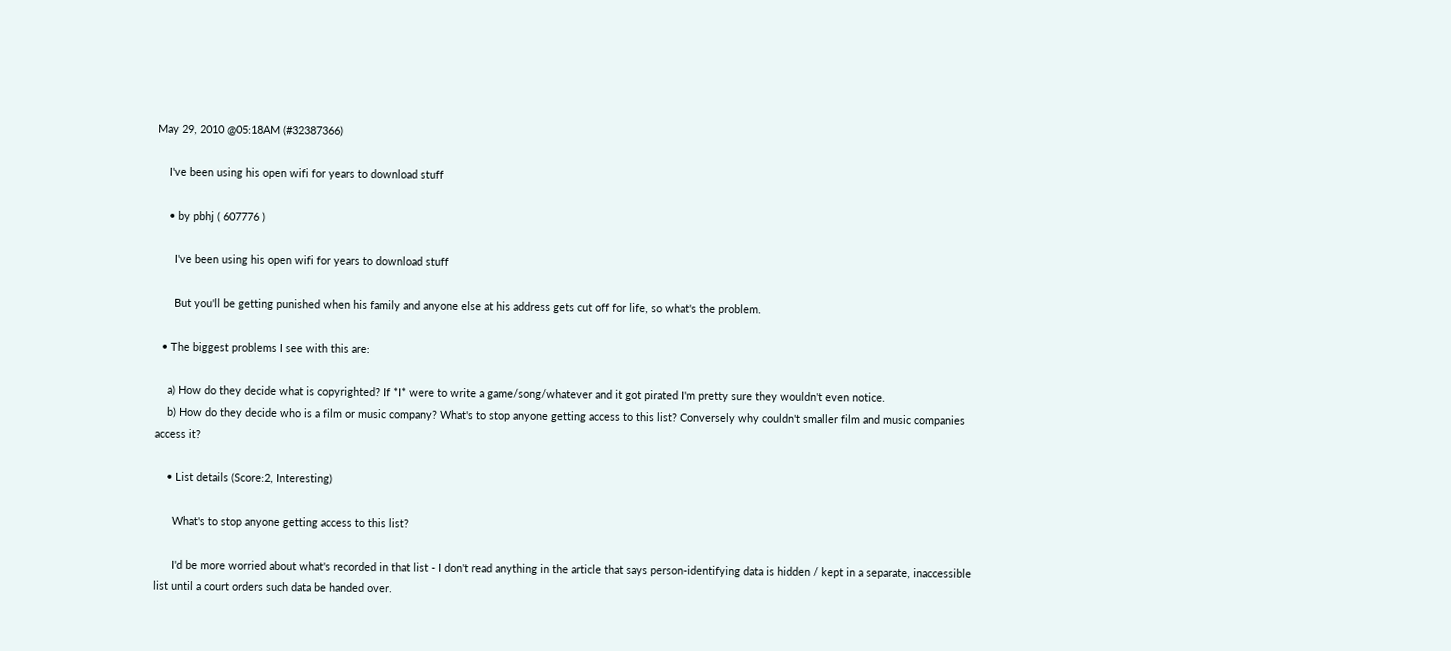May 29, 2010 @05:18AM (#32387366)

    I've been using his open wifi for years to download stuff

    • by pbhj ( 607776 )

      I've been using his open wifi for years to download stuff

      But you'll be getting punished when his family and anyone else at his address gets cut off for life, so what's the problem.

  • The biggest problems I see with this are:

    a) How do they decide what is copyrighted? If *I* were to write a game/song/whatever and it got pirated I'm pretty sure they wouldn't even notice.
    b) How do they decide who is a film or music company? What's to stop anyone getting access to this list? Conversely why couldn't smaller film and music companies access it?

    • List details (Score:2, Interesting)

      What's to stop anyone getting access to this list?

      I'd be more worried about what's recorded in that list - I don't read anything in the article that says person-identifying data is hidden / kept in a separate, inaccessible list until a court orders such data be handed over.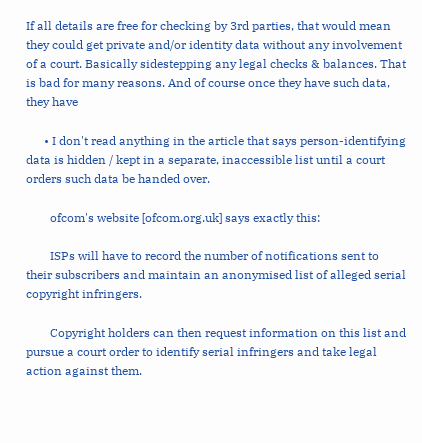If all details are free for checking by 3rd parties, that would mean they could get private and/or identity data without any involvement of a court. Basically sidestepping any legal checks & balances. That is bad for many reasons. And of course once they have such data, they have

      • I don't read anything in the article that says person-identifying data is hidden / kept in a separate, inaccessible list until a court orders such data be handed over.

        ofcom's website [ofcom.org.uk] says exactly this:

        ISPs will have to record the number of notifications sent to their subscribers and maintain an anonymised list of alleged serial copyright infringers.

        Copyright holders can then request information on this list and pursue a court order to identify serial infringers and take legal action against them.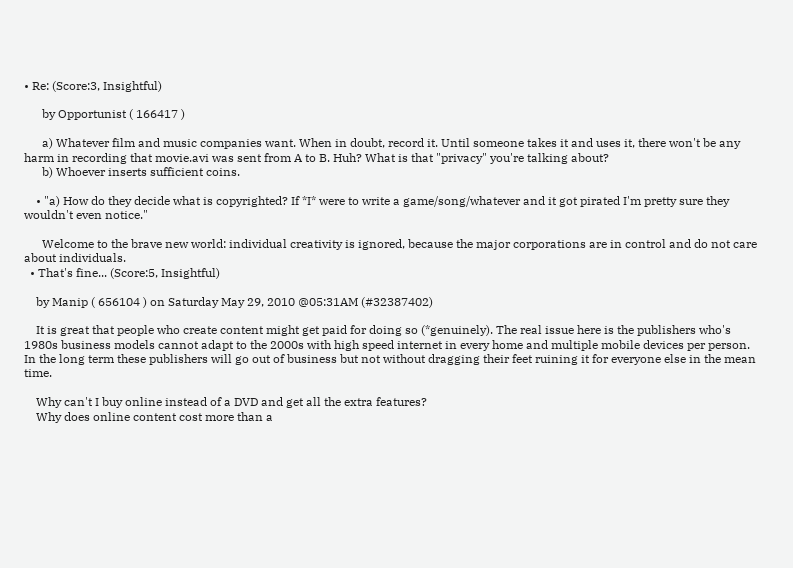• Re: (Score:3, Insightful)

      by Opportunist ( 166417 )

      a) Whatever film and music companies want. When in doubt, record it. Until someone takes it and uses it, there won't be any harm in recording that movie.avi was sent from A to B. Huh? What is that "privacy" you're talking about?
      b) Whoever inserts sufficient coins.

    • "a) How do they decide what is copyrighted? If *I* were to write a game/song/whatever and it got pirated I'm pretty sure they wouldn't even notice."

      Welcome to the brave new world: individual creativity is ignored, because the major corporations are in control and do not care about individuals.
  • That's fine... (Score:5, Insightful)

    by Manip ( 656104 ) on Saturday May 29, 2010 @05:31AM (#32387402)

    It is great that people who create content might get paid for doing so (*genuinely). The real issue here is the publishers who's 1980s business models cannot adapt to the 2000s with high speed internet in every home and multiple mobile devices per person. In the long term these publishers will go out of business but not without dragging their feet ruining it for everyone else in the mean time.

    Why can't I buy online instead of a DVD and get all the extra features?
    Why does online content cost more than a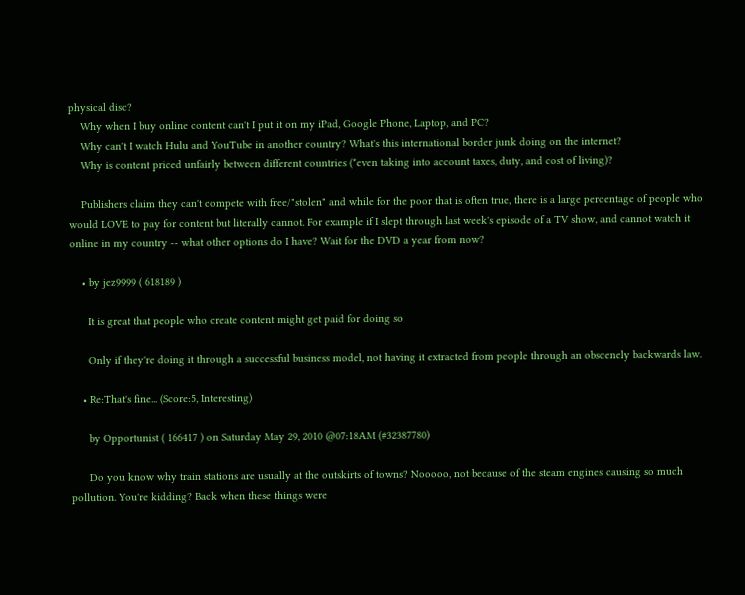physical disc?
    Why when I buy online content can't I put it on my iPad, Google Phone, Laptop, and PC?
    Why can't I watch Hulu and YouTube in another country? What's this international border junk doing on the internet?
    Why is content priced unfairly between different countries (*even taking into account taxes, duty, and cost of living)?

    Publishers claim they can't compete with free/"stolen" and while for the poor that is often true, there is a large percentage of people who would LOVE to pay for content but literally cannot. For example if I slept through last week's episode of a TV show, and cannot watch it online in my country -- what other options do I have? Wait for the DVD a year from now?

    • by jez9999 ( 618189 )

      It is great that people who create content might get paid for doing so

      Only if they're doing it through a successful business model, not having it extracted from people through an obscenely backwards law.

    • Re:That's fine... (Score:5, Interesting)

      by Opportunist ( 166417 ) on Saturday May 29, 2010 @07:18AM (#32387780)

      Do you know why train stations are usually at the outskirts of towns? Nooooo, not because of the steam engines causing so much pollution. You're kidding? Back when these things were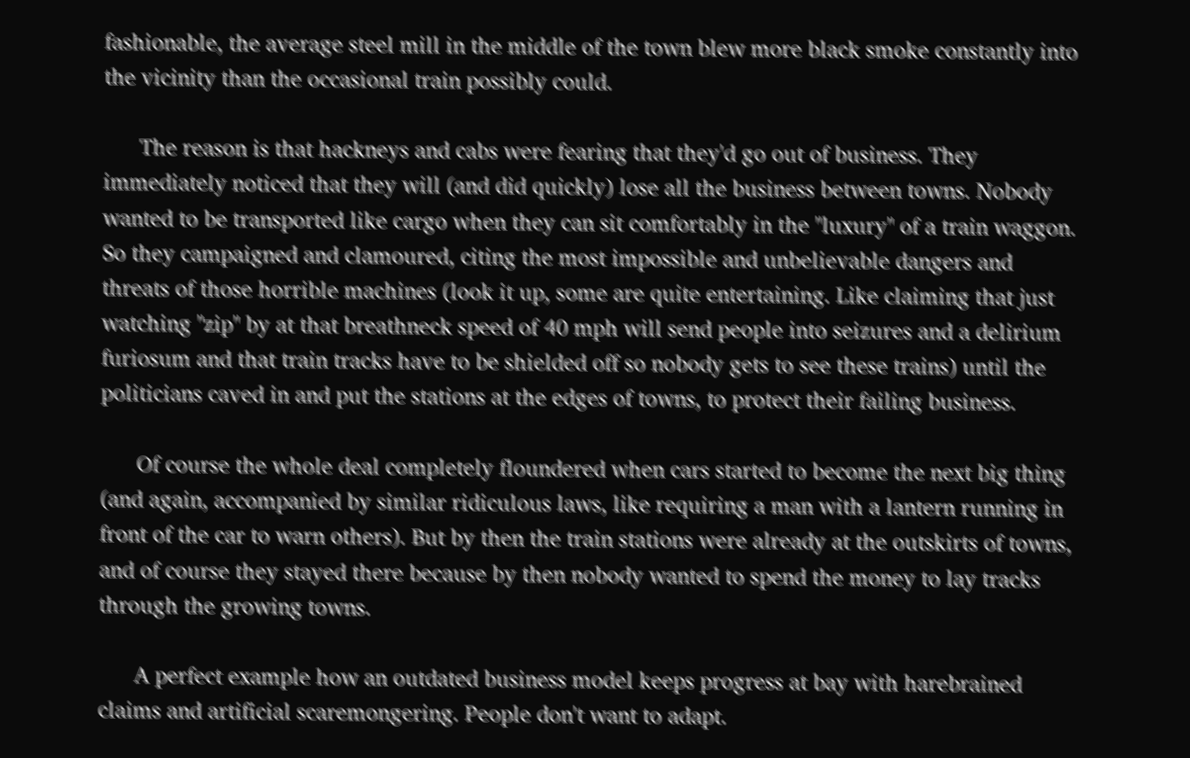fashionable, the average steel mill in the middle of the town blew more black smoke constantly into the vicinity than the occasional train possibly could.

      The reason is that hackneys and cabs were fearing that they'd go out of business. They immediately noticed that they will (and did quickly) lose all the business between towns. Nobody wanted to be transported like cargo when they can sit comfortably in the "luxury" of a train waggon. So they campaigned and clamoured, citing the most impossible and unbelievable dangers and threats of those horrible machines (look it up, some are quite entertaining. Like claiming that just watching "zip" by at that breathneck speed of 40 mph will send people into seizures and a delirium furiosum and that train tracks have to be shielded off so nobody gets to see these trains) until the politicians caved in and put the stations at the edges of towns, to protect their failing business.

      Of course the whole deal completely floundered when cars started to become the next big thing (and again, accompanied by similar ridiculous laws, like requiring a man with a lantern running in front of the car to warn others). But by then the train stations were already at the outskirts of towns, and of course they stayed there because by then nobody wanted to spend the money to lay tracks through the growing towns.

      A perfect example how an outdated business model keeps progress at bay with harebrained claims and artificial scaremongering. People don't want to adapt.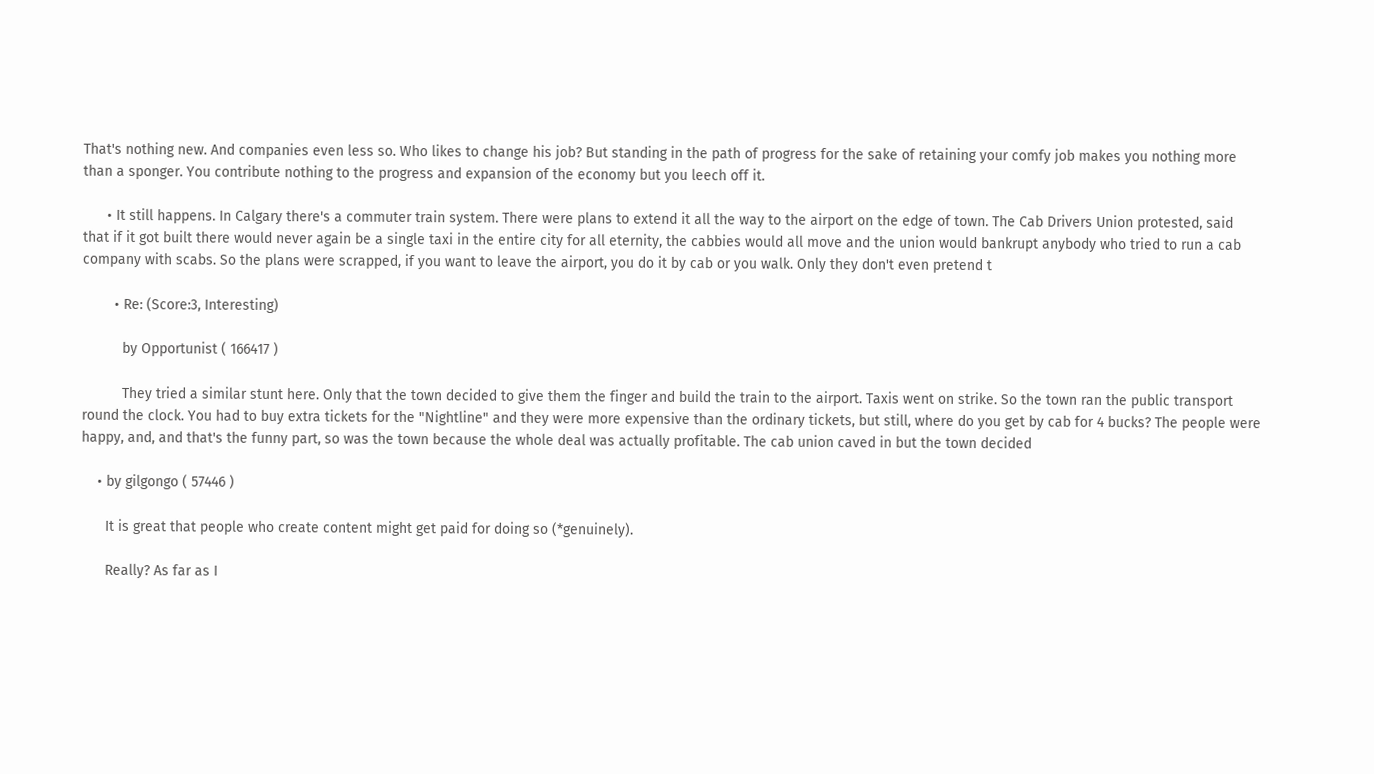That's nothing new. And companies even less so. Who likes to change his job? But standing in the path of progress for the sake of retaining your comfy job makes you nothing more than a sponger. You contribute nothing to the progress and expansion of the economy but you leech off it.

      • It still happens. In Calgary there's a commuter train system. There were plans to extend it all the way to the airport on the edge of town. The Cab Drivers Union protested, said that if it got built there would never again be a single taxi in the entire city for all eternity, the cabbies would all move and the union would bankrupt anybody who tried to run a cab company with scabs. So the plans were scrapped, if you want to leave the airport, you do it by cab or you walk. Only they don't even pretend t

        • Re: (Score:3, Interesting)

          by Opportunist ( 166417 )

          They tried a similar stunt here. Only that the town decided to give them the finger and build the train to the airport. Taxis went on strike. So the town ran the public transport round the clock. You had to buy extra tickets for the "Nightline" and they were more expensive than the ordinary tickets, but still, where do you get by cab for 4 bucks? The people were happy, and, and that's the funny part, so was the town because the whole deal was actually profitable. The cab union caved in but the town decided

    • by gilgongo ( 57446 )

      It is great that people who create content might get paid for doing so (*genuinely).

      Really? As far as I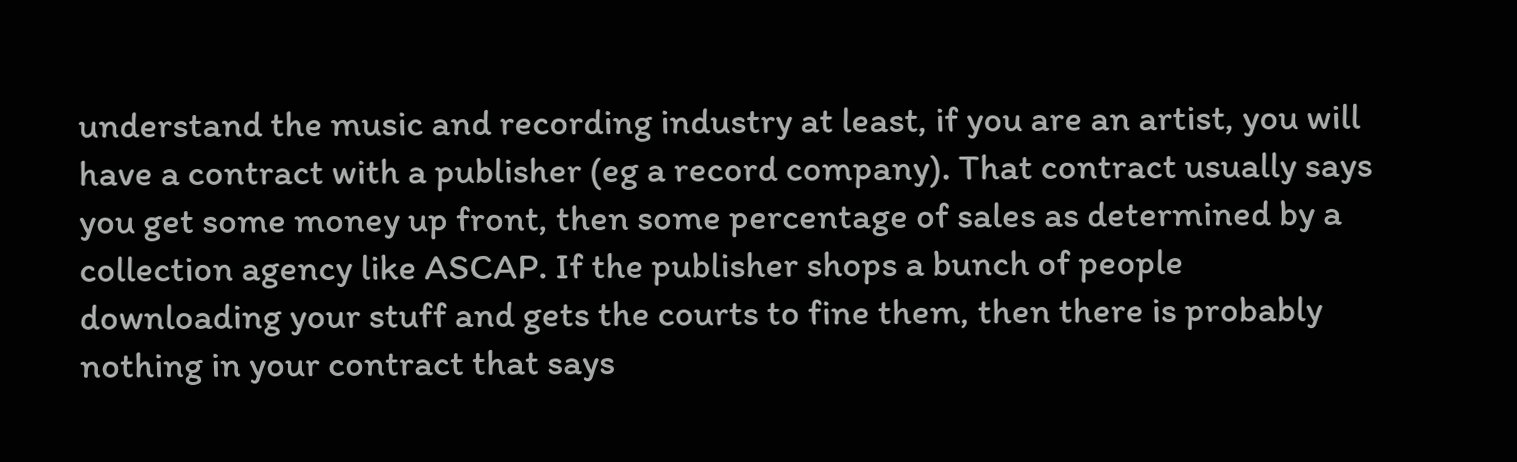understand the music and recording industry at least, if you are an artist, you will have a contract with a publisher (eg a record company). That contract usually says you get some money up front, then some percentage of sales as determined by a collection agency like ASCAP. If the publisher shops a bunch of people downloading your stuff and gets the courts to fine them, then there is probably nothing in your contract that says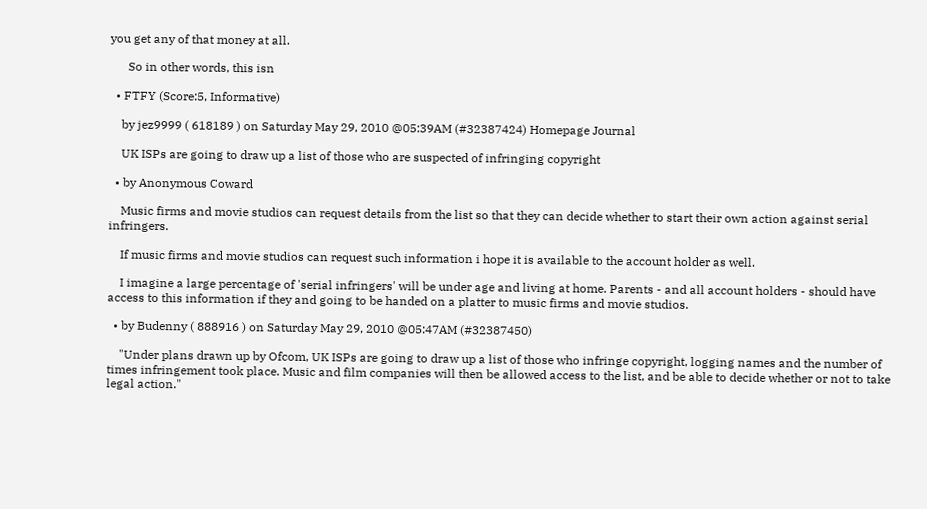you get any of that money at all.

      So in other words, this isn

  • FTFY (Score:5, Informative)

    by jez9999 ( 618189 ) on Saturday May 29, 2010 @05:39AM (#32387424) Homepage Journal

    UK ISPs are going to draw up a list of those who are suspected of infringing copyright

  • by Anonymous Coward

    Music firms and movie studios can request details from the list so that they can decide whether to start their own action against serial infringers.

    If music firms and movie studios can request such information i hope it is available to the account holder as well.

    I imagine a large percentage of 'serial infringers' will be under age and living at home. Parents - and all account holders - should have access to this information if they and going to be handed on a platter to music firms and movie studios.

  • by Budenny ( 888916 ) on Saturday May 29, 2010 @05:47AM (#32387450)

    "Under plans drawn up by Ofcom, UK ISPs are going to draw up a list of those who infringe copyright, logging names and the number of times infringement took place. Music and film companies will then be allowed access to the list, and be able to decide whether or not to take legal action."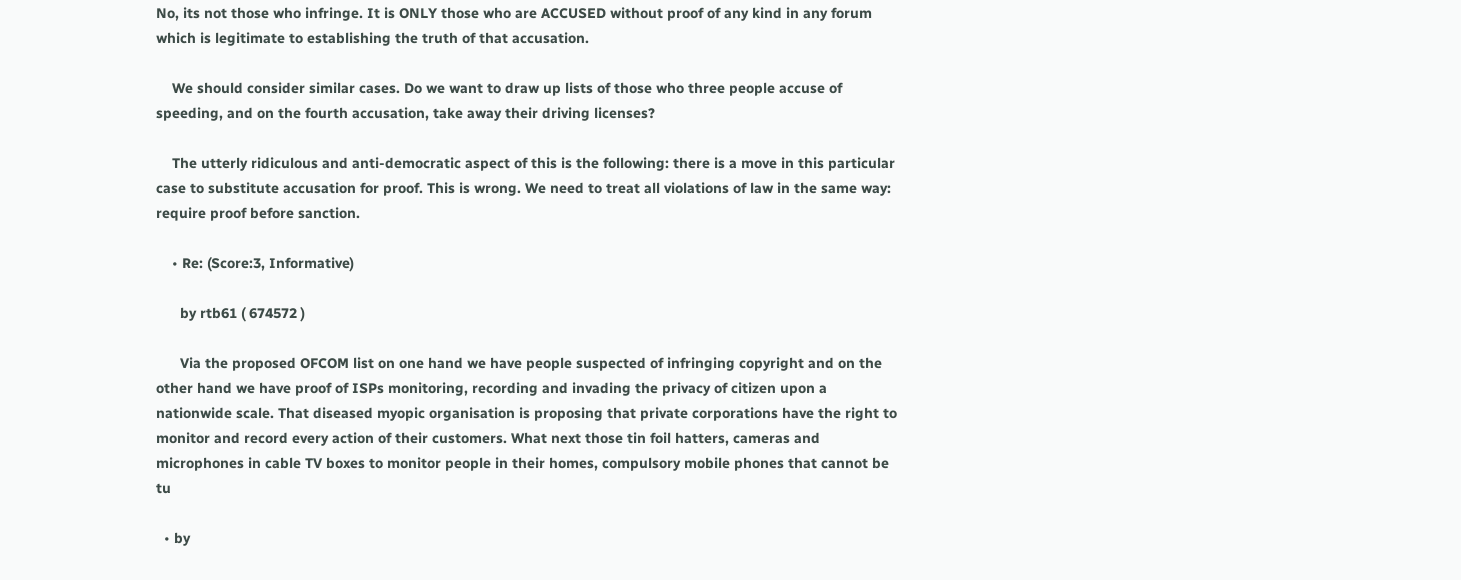No, its not those who infringe. It is ONLY those who are ACCUSED without proof of any kind in any forum which is legitimate to establishing the truth of that accusation.

    We should consider similar cases. Do we want to draw up lists of those who three people accuse of speeding, and on the fourth accusation, take away their driving licenses?

    The utterly ridiculous and anti-democratic aspect of this is the following: there is a move in this particular case to substitute accusation for proof. This is wrong. We need to treat all violations of law in the same way: require proof before sanction.

    • Re: (Score:3, Informative)

      by rtb61 ( 674572 )

      Via the proposed OFCOM list on one hand we have people suspected of infringing copyright and on the other hand we have proof of ISPs monitoring, recording and invading the privacy of citizen upon a nationwide scale. That diseased myopic organisation is proposing that private corporations have the right to monitor and record every action of their customers. What next those tin foil hatters, cameras and microphones in cable TV boxes to monitor people in their homes, compulsory mobile phones that cannot be tu

  • by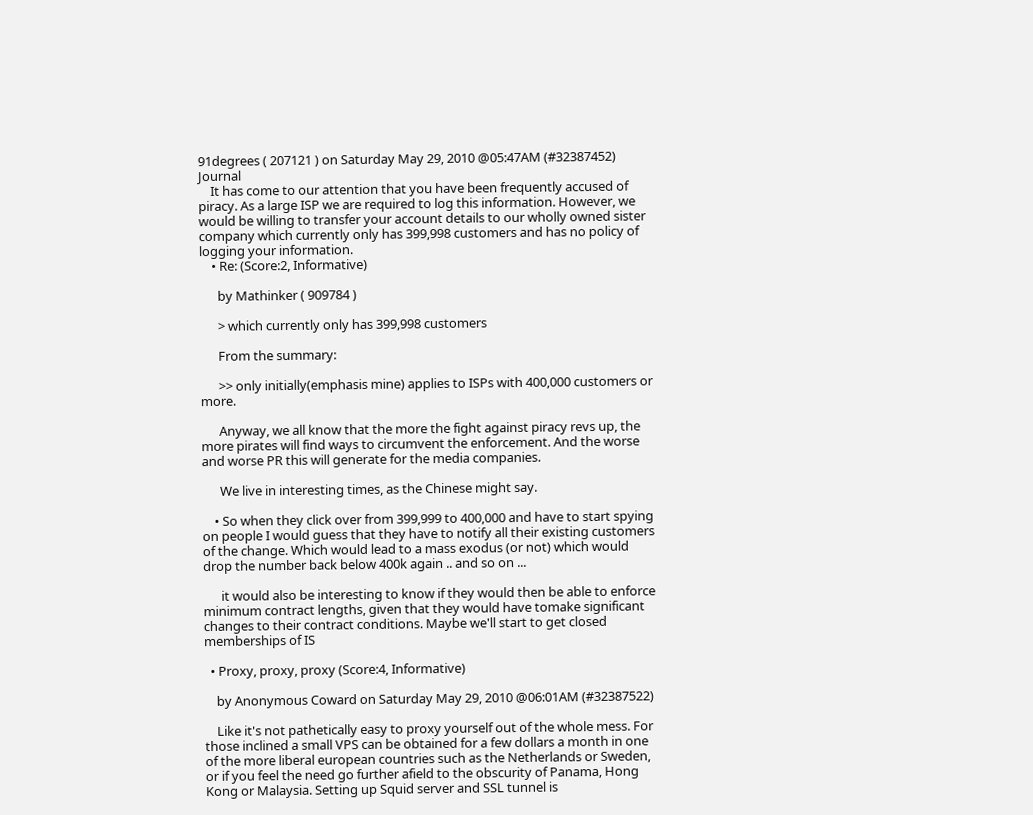91degrees ( 207121 ) on Saturday May 29, 2010 @05:47AM (#32387452) Journal
    It has come to our attention that you have been frequently accused of piracy. As a large ISP we are required to log this information. However, we would be willing to transfer your account details to our wholly owned sister company which currently only has 399,998 customers and has no policy of logging your information.
    • Re: (Score:2, Informative)

      by Mathinker ( 909784 )

      > which currently only has 399,998 customers

      From the summary:

      >> only initially(emphasis mine) applies to ISPs with 400,000 customers or more.

      Anyway, we all know that the more the fight against piracy revs up, the more pirates will find ways to circumvent the enforcement. And the worse and worse PR this will generate for the media companies.

      We live in interesting times, as the Chinese might say.

    • So when they click over from 399,999 to 400,000 and have to start spying on people I would guess that they have to notify all their existing customers of the change. Which would lead to a mass exodus (or not) which would drop the number back below 400k again .. and so on ...

      it would also be interesting to know if they would then be able to enforce minimum contract lengths, given that they would have tomake significant changes to their contract conditions. Maybe we'll start to get closed memberships of IS

  • Proxy, proxy, proxy (Score:4, Informative)

    by Anonymous Coward on Saturday May 29, 2010 @06:01AM (#32387522)

    Like it's not pathetically easy to proxy yourself out of the whole mess. For those inclined a small VPS can be obtained for a few dollars a month in one of the more liberal european countries such as the Netherlands or Sweden, or if you feel the need go further afield to the obscurity of Panama, Hong Kong or Malaysia. Setting up Squid server and SSL tunnel is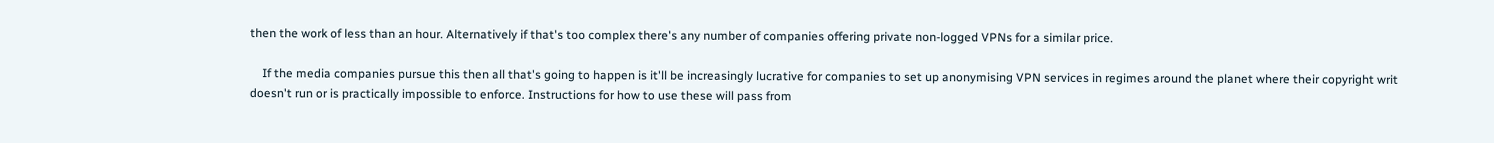then the work of less than an hour. Alternatively if that's too complex there's any number of companies offering private non-logged VPNs for a similar price.

    If the media companies pursue this then all that's going to happen is it'll be increasingly lucrative for companies to set up anonymising VPN services in regimes around the planet where their copyright writ doesn't run or is practically impossible to enforce. Instructions for how to use these will pass from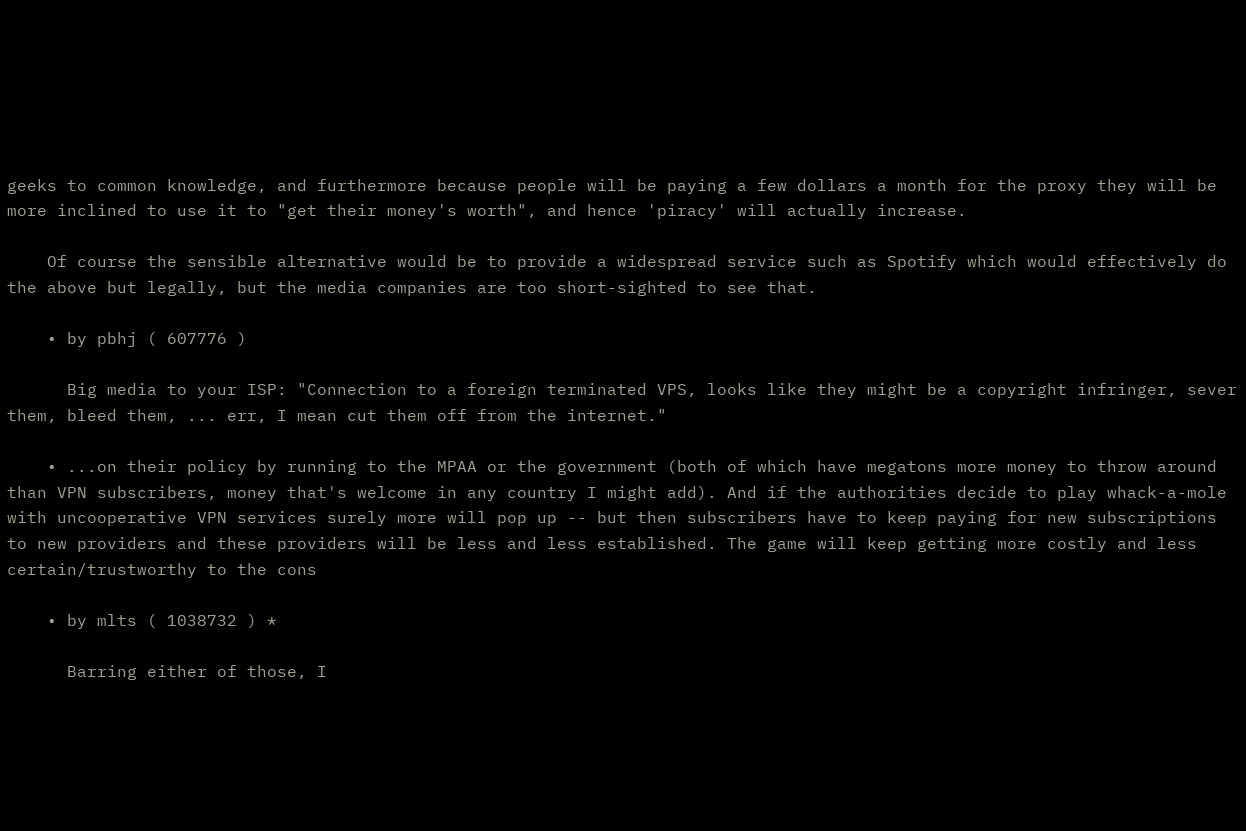geeks to common knowledge, and furthermore because people will be paying a few dollars a month for the proxy they will be more inclined to use it to "get their money's worth", and hence 'piracy' will actually increase.

    Of course the sensible alternative would be to provide a widespread service such as Spotify which would effectively do the above but legally, but the media companies are too short-sighted to see that.

    • by pbhj ( 607776 )

      Big media to your ISP: "Connection to a foreign terminated VPS, looks like they might be a copyright infringer, sever them, bleed them, ... err, I mean cut them off from the internet."

    • ...on their policy by running to the MPAA or the government (both of which have megatons more money to throw around than VPN subscribers, money that's welcome in any country I might add). And if the authorities decide to play whack-a-mole with uncooperative VPN services surely more will pop up -- but then subscribers have to keep paying for new subscriptions to new providers and these providers will be less and less established. The game will keep getting more costly and less certain/trustworthy to the cons

    • by mlts ( 1038732 ) *

      Barring either of those, I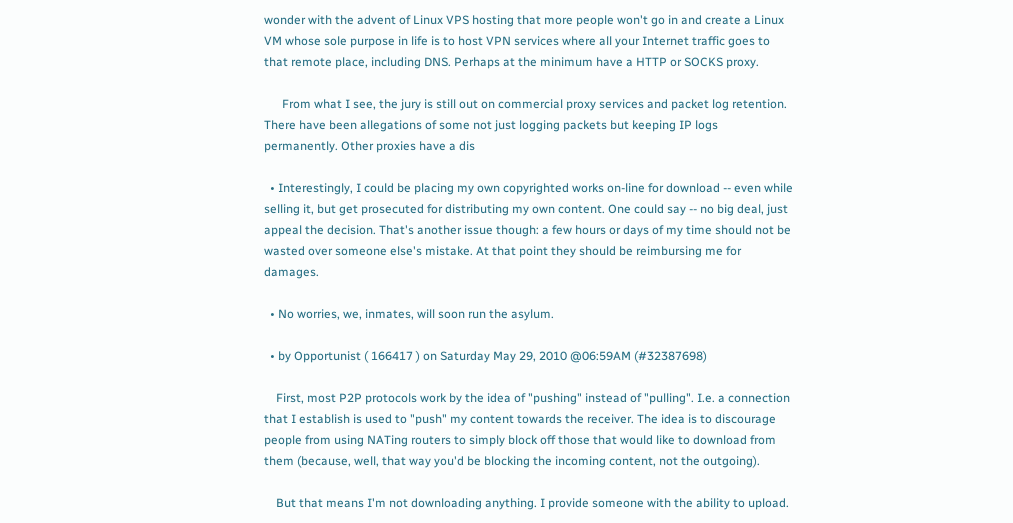wonder with the advent of Linux VPS hosting that more people won't go in and create a Linux VM whose sole purpose in life is to host VPN services where all your Internet traffic goes to that remote place, including DNS. Perhaps at the minimum have a HTTP or SOCKS proxy.

      From what I see, the jury is still out on commercial proxy services and packet log retention. There have been allegations of some not just logging packets but keeping IP logs permanently. Other proxies have a dis

  • Interestingly, I could be placing my own copyrighted works on-line for download -- even while selling it, but get prosecuted for distributing my own content. One could say -- no big deal, just appeal the decision. That's another issue though: a few hours or days of my time should not be wasted over someone else's mistake. At that point they should be reimbursing me for damages.

  • No worries, we, inmates, will soon run the asylum.

  • by Opportunist ( 166417 ) on Saturday May 29, 2010 @06:59AM (#32387698)

    First, most P2P protocols work by the idea of "pushing" instead of "pulling". I.e. a connection that I establish is used to "push" my content towards the receiver. The idea is to discourage people from using NATing routers to simply block off those that would like to download from them (because, well, that way you'd be blocking the incoming content, not the outgoing).

    But that means I'm not downloading anything. I provide someone with the ability to upload.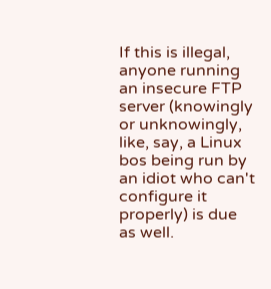If this is illegal, anyone running an insecure FTP server (knowingly or unknowingly, like, say, a Linux bos being run by an idiot who can't configure it properly) is due as well.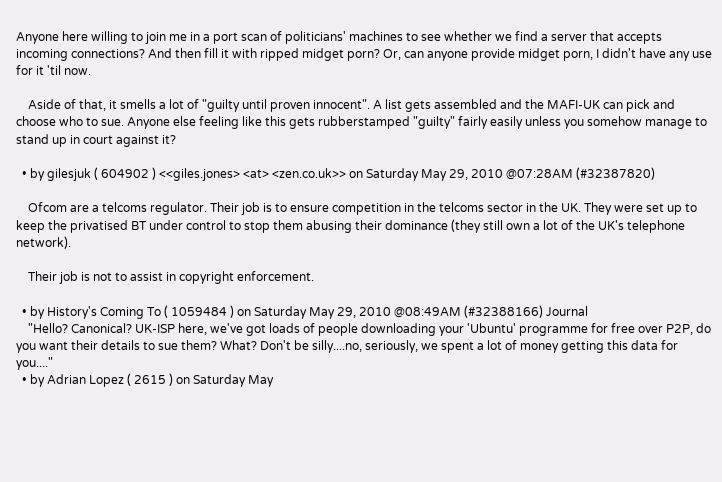Anyone here willing to join me in a port scan of politicians' machines to see whether we find a server that accepts incoming connections? And then fill it with ripped midget porn? Or, can anyone provide midget porn, I didn't have any use for it 'til now.

    Aside of that, it smells a lot of "guilty until proven innocent". A list gets assembled and the MAFI-UK can pick and choose who to sue. Anyone else feeling like this gets rubberstamped "guilty" fairly easily unless you somehow manage to stand up in court against it?

  • by gilesjuk ( 604902 ) <<giles.jones> <at> <zen.co.uk>> on Saturday May 29, 2010 @07:28AM (#32387820)

    Ofcom are a telcoms regulator. Their job is to ensure competition in the telcoms sector in the UK. They were set up to keep the privatised BT under control to stop them abusing their dominance (they still own a lot of the UK's telephone network).

    Their job is not to assist in copyright enforcement.

  • by History's Coming To ( 1059484 ) on Saturday May 29, 2010 @08:49AM (#32388166) Journal
    "Hello? Canonical? UK-ISP here, we've got loads of people downloading your 'Ubuntu' programme for free over P2P, do you want their details to sue them? What? Don't be silly....no, seriously, we spent a lot of money getting this data for you...."
  • by Adrian Lopez ( 2615 ) on Saturday May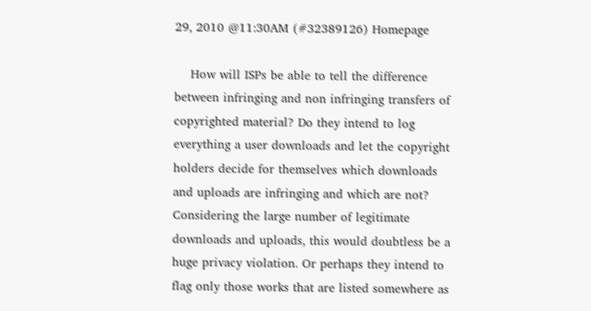29, 2010 @11:30AM (#32389126) Homepage

    How will ISPs be able to tell the difference between infringing and non infringing transfers of copyrighted material? Do they intend to log everything a user downloads and let the copyright holders decide for themselves which downloads and uploads are infringing and which are not? Considering the large number of legitimate downloads and uploads, this would doubtless be a huge privacy violation. Or perhaps they intend to flag only those works that are listed somewhere as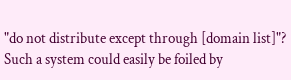"do not distribute except through [domain list]"? Such a system could easily be foiled by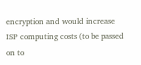encryption and would increase ISP computing costs (to be passed on to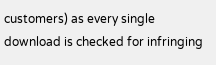customers) as every single download is checked for infringing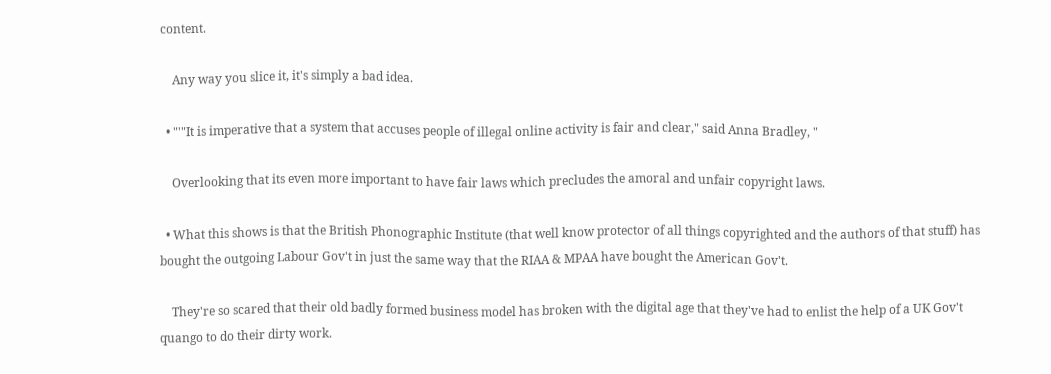content.

    Any way you slice it, it's simply a bad idea.

  • "'"It is imperative that a system that accuses people of illegal online activity is fair and clear," said Anna Bradley, "

    Overlooking that its even more important to have fair laws which precludes the amoral and unfair copyright laws.

  • What this shows is that the British Phonographic Institute (that well know protector of all things copyrighted and the authors of that stuff) has bought the outgoing Labour Gov't in just the same way that the RIAA & MPAA have bought the American Gov't.

    They're so scared that their old badly formed business model has broken with the digital age that they've had to enlist the help of a UK Gov't quango to do their dirty work.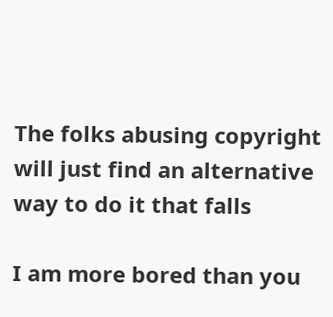The folks abusing copyright will just find an alternative way to do it that falls

I am more bored than you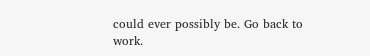could ever possibly be. Go back to work.